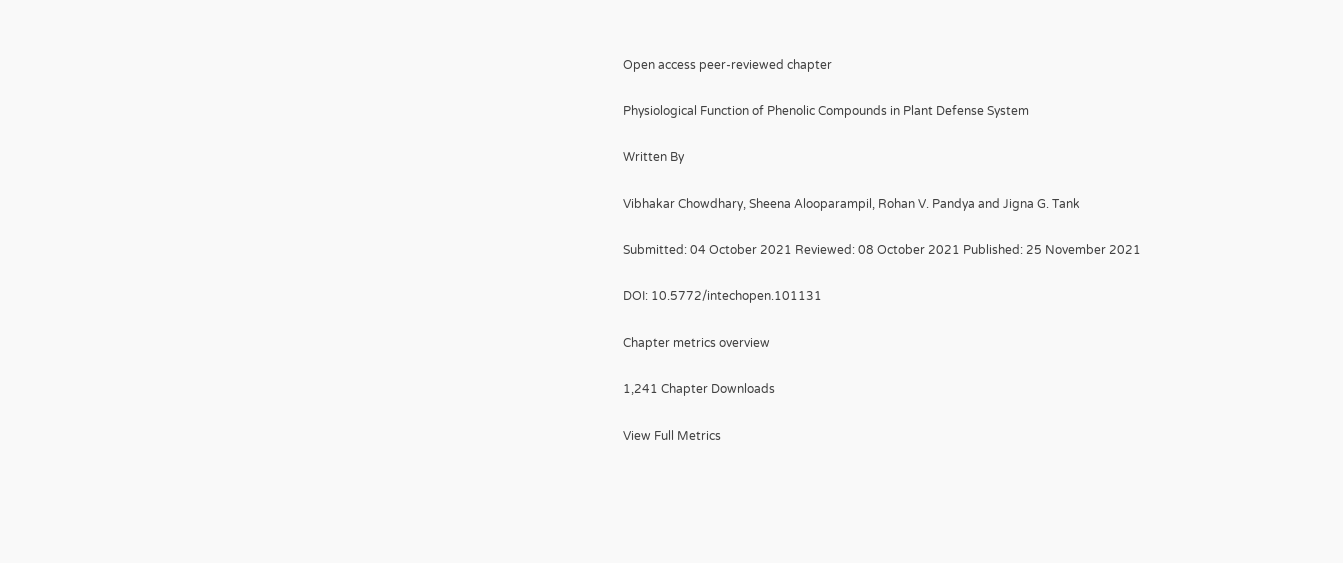Open access peer-reviewed chapter

Physiological Function of Phenolic Compounds in Plant Defense System

Written By

Vibhakar Chowdhary, Sheena Alooparampil, Rohan V. Pandya and Jigna G. Tank

Submitted: 04 October 2021 Reviewed: 08 October 2021 Published: 25 November 2021

DOI: 10.5772/intechopen.101131

Chapter metrics overview

1,241 Chapter Downloads

View Full Metrics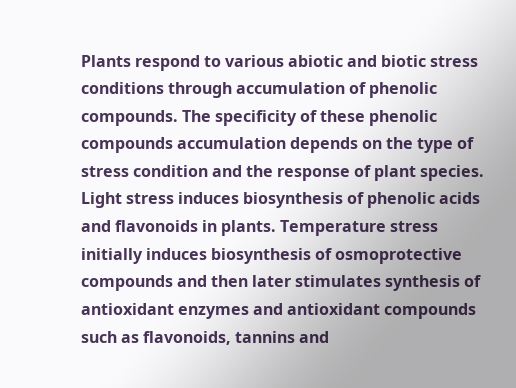Plants respond to various abiotic and biotic stress conditions through accumulation of phenolic compounds. The specificity of these phenolic compounds accumulation depends on the type of stress condition and the response of plant species. Light stress induces biosynthesis of phenolic acids and flavonoids in plants. Temperature stress initially induces biosynthesis of osmoprotective compounds and then later stimulates synthesis of antioxidant enzymes and antioxidant compounds such as flavonoids, tannins and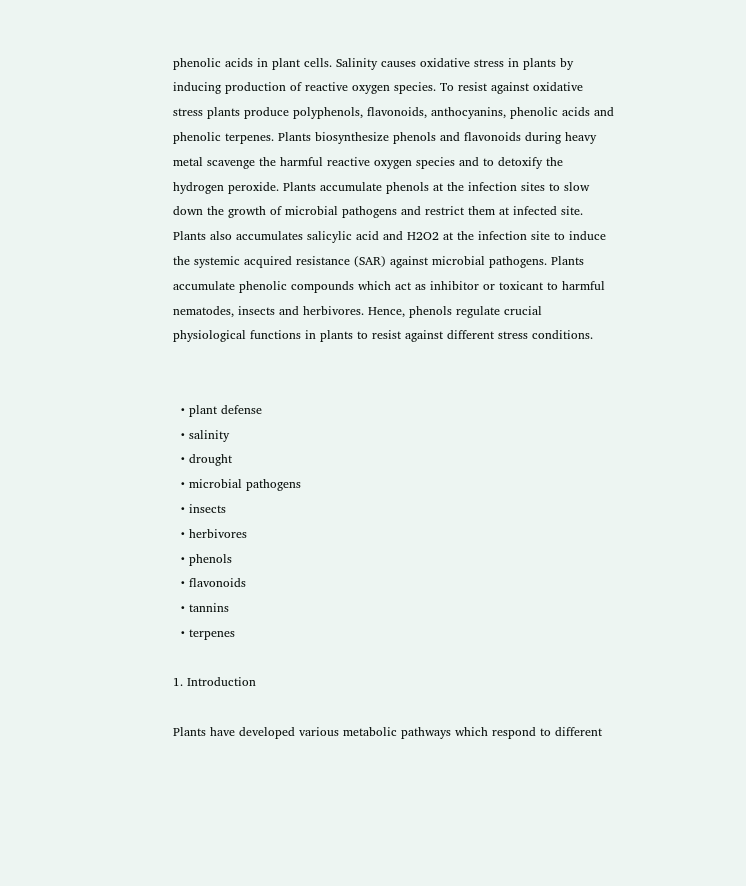phenolic acids in plant cells. Salinity causes oxidative stress in plants by inducing production of reactive oxygen species. To resist against oxidative stress plants produce polyphenols, flavonoids, anthocyanins, phenolic acids and phenolic terpenes. Plants biosynthesize phenols and flavonoids during heavy metal scavenge the harmful reactive oxygen species and to detoxify the hydrogen peroxide. Plants accumulate phenols at the infection sites to slow down the growth of microbial pathogens and restrict them at infected site. Plants also accumulates salicylic acid and H2O2 at the infection site to induce the systemic acquired resistance (SAR) against microbial pathogens. Plants accumulate phenolic compounds which act as inhibitor or toxicant to harmful nematodes, insects and herbivores. Hence, phenols regulate crucial physiological functions in plants to resist against different stress conditions.


  • plant defense
  • salinity
  • drought
  • microbial pathogens
  • insects
  • herbivores
  • phenols
  • flavonoids
  • tannins
  • terpenes

1. Introduction

Plants have developed various metabolic pathways which respond to different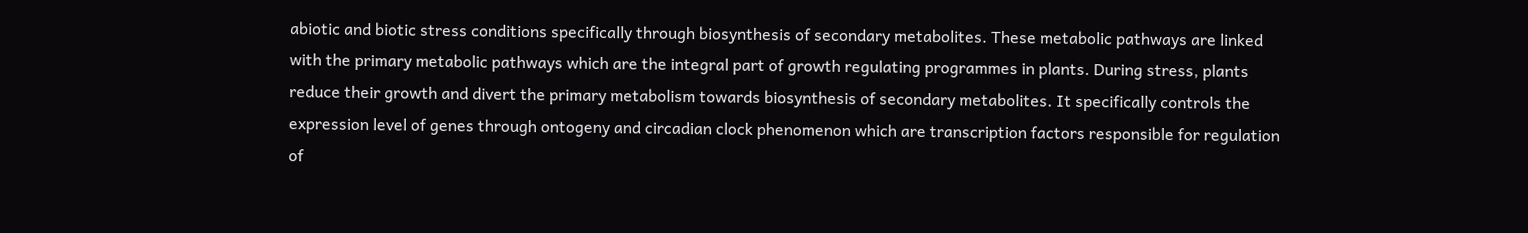abiotic and biotic stress conditions specifically through biosynthesis of secondary metabolites. These metabolic pathways are linked with the primary metabolic pathways which are the integral part of growth regulating programmes in plants. During stress, plants reduce their growth and divert the primary metabolism towards biosynthesis of secondary metabolites. It specifically controls the expression level of genes through ontogeny and circadian clock phenomenon which are transcription factors responsible for regulation of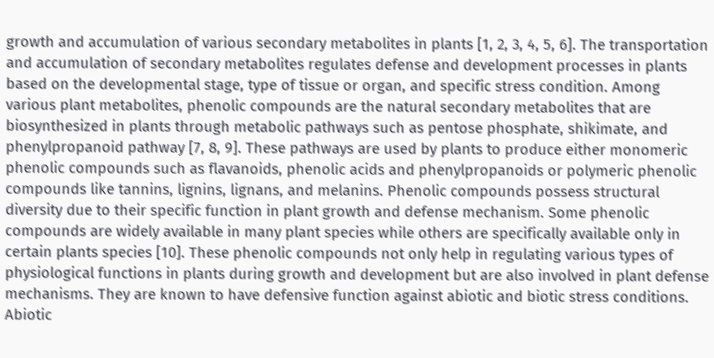growth and accumulation of various secondary metabolites in plants [1, 2, 3, 4, 5, 6]. The transportation and accumulation of secondary metabolites regulates defense and development processes in plants based on the developmental stage, type of tissue or organ, and specific stress condition. Among various plant metabolites, phenolic compounds are the natural secondary metabolites that are biosynthesized in plants through metabolic pathways such as pentose phosphate, shikimate, and phenylpropanoid pathway [7, 8, 9]. These pathways are used by plants to produce either monomeric phenolic compounds such as flavanoids, phenolic acids and phenylpropanoids or polymeric phenolic compounds like tannins, lignins, lignans, and melanins. Phenolic compounds possess structural diversity due to their specific function in plant growth and defense mechanism. Some phenolic compounds are widely available in many plant species while others are specifically available only in certain plants species [10]. These phenolic compounds not only help in regulating various types of physiological functions in plants during growth and development but are also involved in plant defense mechanisms. They are known to have defensive function against abiotic and biotic stress conditions. Abiotic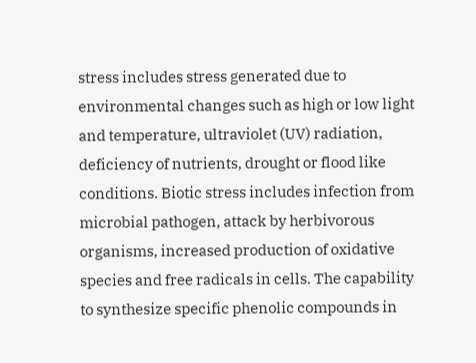stress includes stress generated due to environmental changes such as high or low light and temperature, ultraviolet (UV) radiation, deficiency of nutrients, drought or flood like conditions. Biotic stress includes infection from microbial pathogen, attack by herbivorous organisms, increased production of oxidative species and free radicals in cells. The capability to synthesize specific phenolic compounds in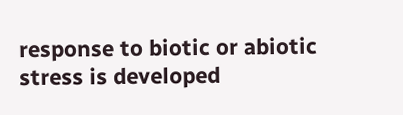response to biotic or abiotic stress is developed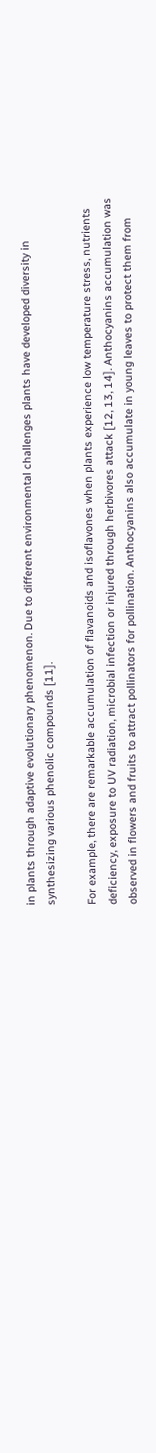in plants through adaptive evolutionary phenomenon. Due to different environmental challenges plants have developed diversity in synthesizing various phenolic compounds [11].

For example, there are remarkable accumulation of flavanoids and isoflavones when plants experience low temperature stress, nutrients deficiency, exposure to UV radiation, microbial infection or injured through herbivores attack [12, 13, 14]. Anthocyanins accumulation was observed in flowers and fruits to attract pollinators for pollination. Anthocyanins also accumulate in young leaves to protect them from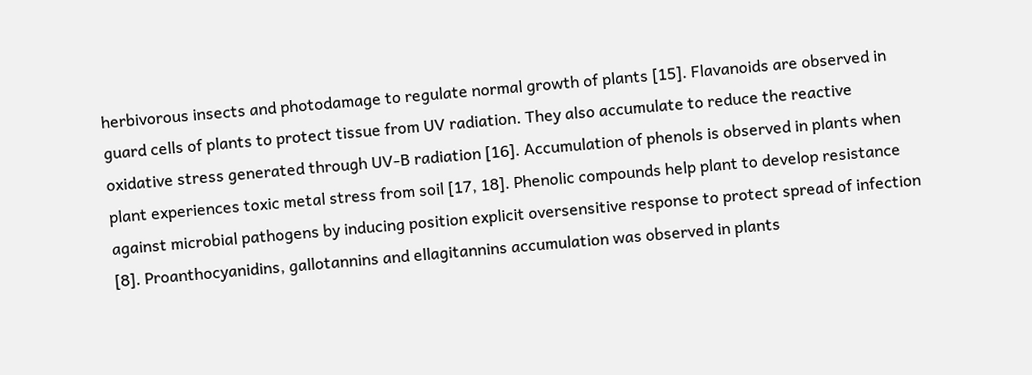herbivorous insects and photodamage to regulate normal growth of plants [15]. Flavanoids are observed in guard cells of plants to protect tissue from UV radiation. They also accumulate to reduce the reactive oxidative stress generated through UV-B radiation [16]. Accumulation of phenols is observed in plants when plant experiences toxic metal stress from soil [17, 18]. Phenolic compounds help plant to develop resistance against microbial pathogens by inducing position explicit oversensitive response to protect spread of infection [8]. Proanthocyanidins, gallotannins and ellagitannins accumulation was observed in plants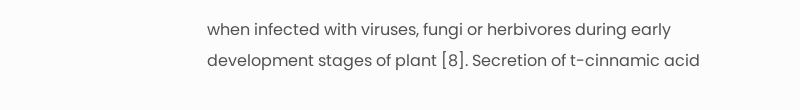when infected with viruses, fungi or herbivores during early development stages of plant [8]. Secretion of t-cinnamic acid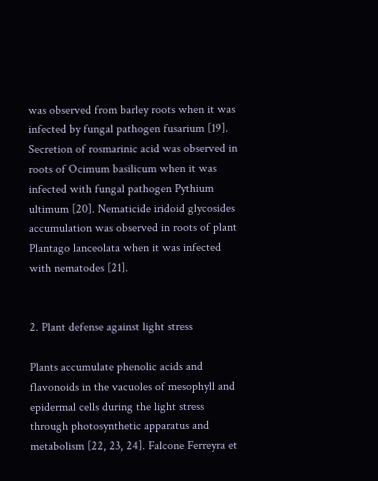was observed from barley roots when it was infected by fungal pathogen fusarium [19]. Secretion of rosmarinic acid was observed in roots of Ocimum basilicum when it was infected with fungal pathogen Pythium ultimum [20]. Nematicide iridoid glycosides accumulation was observed in roots of plant Plantago lanceolata when it was infected with nematodes [21].


2. Plant defense against light stress

Plants accumulate phenolic acids and flavonoids in the vacuoles of mesophyll and epidermal cells during the light stress through photosynthetic apparatus and metabolism [22, 23, 24]. Falcone Ferreyra et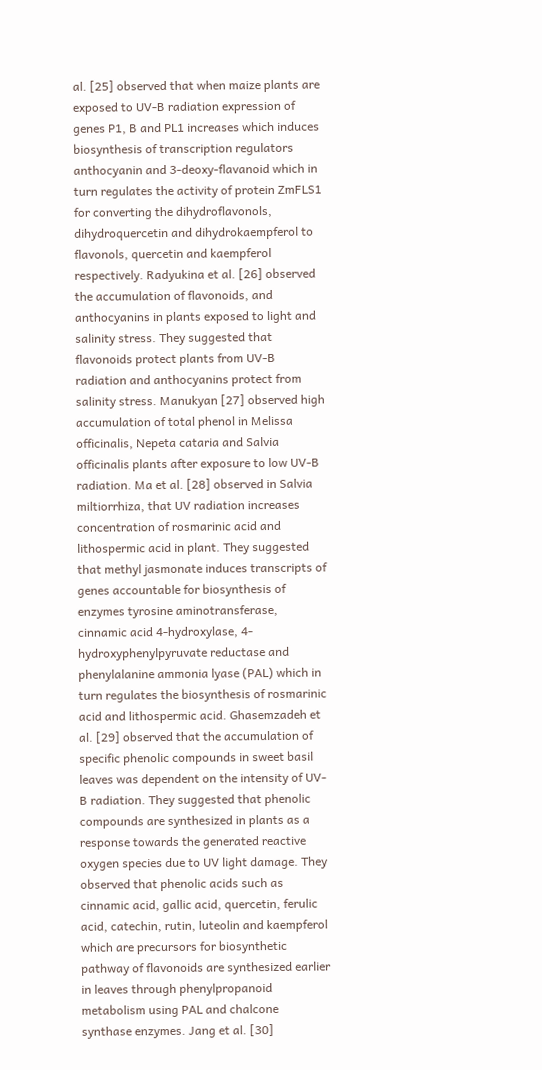al. [25] observed that when maize plants are exposed to UV-B radiation expression of genes P1, B and PL1 increases which induces biosynthesis of transcription regulators anthocyanin and 3-deoxy-flavanoid which in turn regulates the activity of protein ZmFLS1 for converting the dihydroflavonols, dihydroquercetin and dihydrokaempferol to flavonols, quercetin and kaempferol respectively. Radyukina et al. [26] observed the accumulation of flavonoids, and anthocyanins in plants exposed to light and salinity stress. They suggested that flavonoids protect plants from UV-B radiation and anthocyanins protect from salinity stress. Manukyan [27] observed high accumulation of total phenol in Melissa officinalis, Nepeta cataria and Salvia officinalis plants after exposure to low UV-B radiation. Ma et al. [28] observed in Salvia miltiorrhiza, that UV radiation increases concentration of rosmarinic acid and lithospermic acid in plant. They suggested that methyl jasmonate induces transcripts of genes accountable for biosynthesis of enzymes tyrosine aminotransferase, cinnamic acid 4-hydroxylase, 4-hydroxyphenylpyruvate reductase and phenylalanine ammonia lyase (PAL) which in turn regulates the biosynthesis of rosmarinic acid and lithospermic acid. Ghasemzadeh et al. [29] observed that the accumulation of specific phenolic compounds in sweet basil leaves was dependent on the intensity of UV-B radiation. They suggested that phenolic compounds are synthesized in plants as a response towards the generated reactive oxygen species due to UV light damage. They observed that phenolic acids such as cinnamic acid, gallic acid, quercetin, ferulic acid, catechin, rutin, luteolin and kaempferol which are precursors for biosynthetic pathway of flavonoids are synthesized earlier in leaves through phenylpropanoid metabolism using PAL and chalcone synthase enzymes. Jang et al. [30]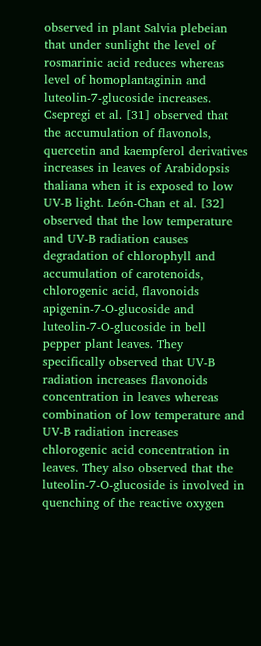observed in plant Salvia plebeian that under sunlight the level of rosmarinic acid reduces whereas level of homoplantaginin and luteolin-7-glucoside increases. Csepregi et al. [31] observed that the accumulation of flavonols, quercetin and kaempferol derivatives increases in leaves of Arabidopsis thaliana when it is exposed to low UV-B light. León-Chan et al. [32] observed that the low temperature and UV-B radiation causes degradation of chlorophyll and accumulation of carotenoids, chlorogenic acid, flavonoids apigenin-7-O-glucoside and luteolin-7-O-glucoside in bell pepper plant leaves. They specifically observed that UV-B radiation increases flavonoids concentration in leaves whereas combination of low temperature and UV-B radiation increases chlorogenic acid concentration in leaves. They also observed that the luteolin-7-O-glucoside is involved in quenching of the reactive oxygen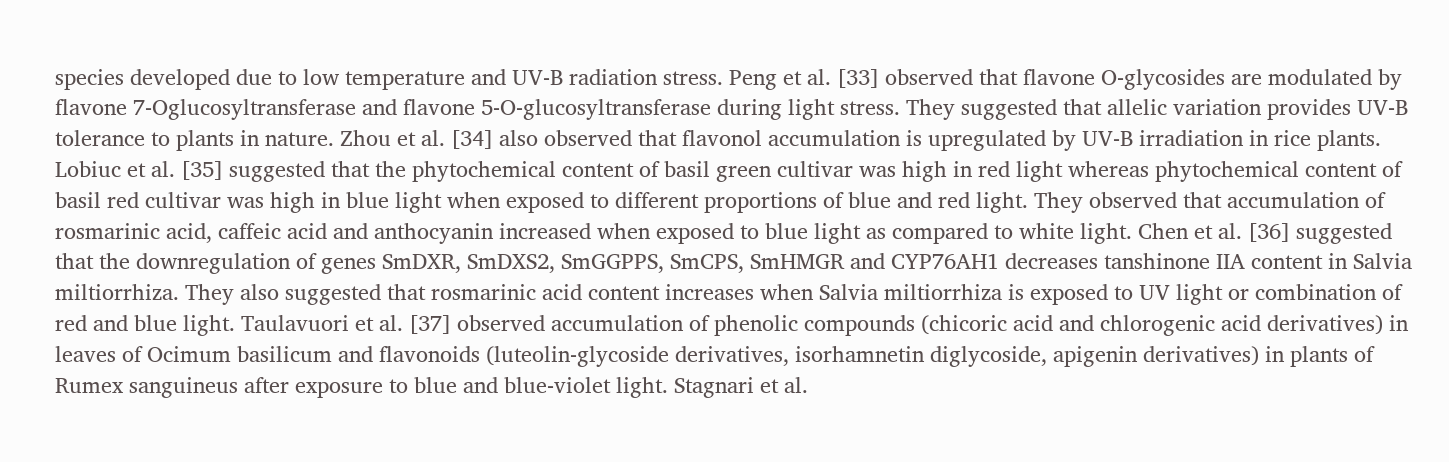species developed due to low temperature and UV-B radiation stress. Peng et al. [33] observed that flavone O-glycosides are modulated by flavone 7-Oglucosyltransferase and flavone 5-O-glucosyltransferase during light stress. They suggested that allelic variation provides UV-B tolerance to plants in nature. Zhou et al. [34] also observed that flavonol accumulation is upregulated by UV-B irradiation in rice plants. Lobiuc et al. [35] suggested that the phytochemical content of basil green cultivar was high in red light whereas phytochemical content of basil red cultivar was high in blue light when exposed to different proportions of blue and red light. They observed that accumulation of rosmarinic acid, caffeic acid and anthocyanin increased when exposed to blue light as compared to white light. Chen et al. [36] suggested that the downregulation of genes SmDXR, SmDXS2, SmGGPPS, SmCPS, SmHMGR and CYP76AH1 decreases tanshinone IIA content in Salvia miltiorrhiza. They also suggested that rosmarinic acid content increases when Salvia miltiorrhiza is exposed to UV light or combination of red and blue light. Taulavuori et al. [37] observed accumulation of phenolic compounds (chicoric acid and chlorogenic acid derivatives) in leaves of Ocimum basilicum and flavonoids (luteolin-glycoside derivatives, isorhamnetin diglycoside, apigenin derivatives) in plants of Rumex sanguineus after exposure to blue and blue-violet light. Stagnari et al.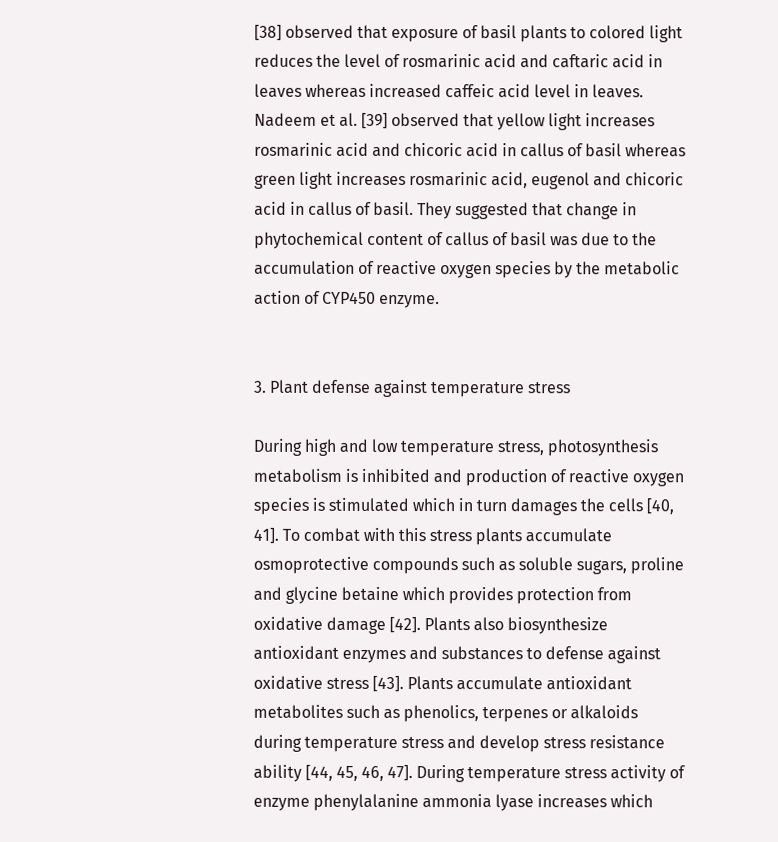[38] observed that exposure of basil plants to colored light reduces the level of rosmarinic acid and caftaric acid in leaves whereas increased caffeic acid level in leaves. Nadeem et al. [39] observed that yellow light increases rosmarinic acid and chicoric acid in callus of basil whereas green light increases rosmarinic acid, eugenol and chicoric acid in callus of basil. They suggested that change in phytochemical content of callus of basil was due to the accumulation of reactive oxygen species by the metabolic action of CYP450 enzyme.


3. Plant defense against temperature stress

During high and low temperature stress, photosynthesis metabolism is inhibited and production of reactive oxygen species is stimulated which in turn damages the cells [40, 41]. To combat with this stress plants accumulate osmoprotective compounds such as soluble sugars, proline and glycine betaine which provides protection from oxidative damage [42]. Plants also biosynthesize antioxidant enzymes and substances to defense against oxidative stress [43]. Plants accumulate antioxidant metabolites such as phenolics, terpenes or alkaloids during temperature stress and develop stress resistance ability [44, 45, 46, 47]. During temperature stress activity of enzyme phenylalanine ammonia lyase increases which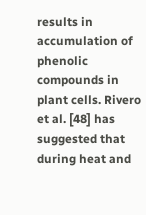results in accumulation of phenolic compounds in plant cells. Rivero et al. [48] has suggested that during heat and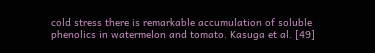cold stress there is remarkable accumulation of soluble phenolics in watermelon and tomato. Kasuga et al. [49]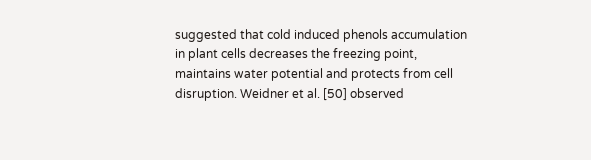suggested that cold induced phenols accumulation in plant cells decreases the freezing point, maintains water potential and protects from cell disruption. Weidner et al. [50] observed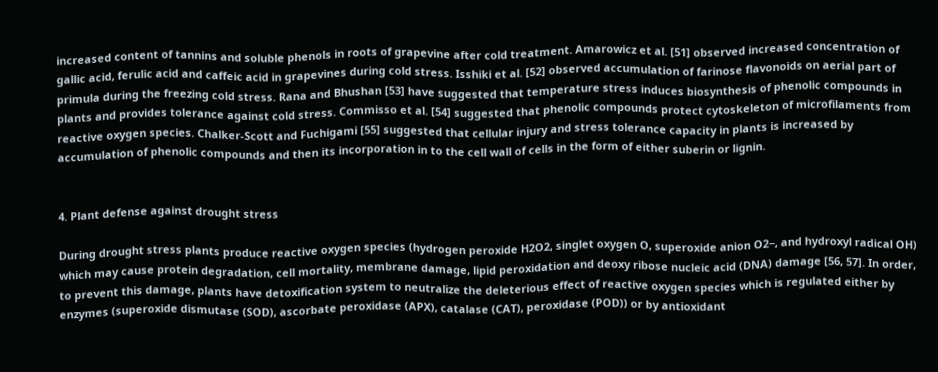increased content of tannins and soluble phenols in roots of grapevine after cold treatment. Amarowicz et al. [51] observed increased concentration of gallic acid, ferulic acid and caffeic acid in grapevines during cold stress. Isshiki et al. [52] observed accumulation of farinose flavonoids on aerial part of primula during the freezing cold stress. Rana and Bhushan [53] have suggested that temperature stress induces biosynthesis of phenolic compounds in plants and provides tolerance against cold stress. Commisso et al. [54] suggested that phenolic compounds protect cytoskeleton of microfilaments from reactive oxygen species. Chalker-Scott and Fuchigami [55] suggested that cellular injury and stress tolerance capacity in plants is increased by accumulation of phenolic compounds and then its incorporation in to the cell wall of cells in the form of either suberin or lignin.


4. Plant defense against drought stress

During drought stress plants produce reactive oxygen species (hydrogen peroxide H2O2, singlet oxygen O, superoxide anion O2−, and hydroxyl radical OH) which may cause protein degradation, cell mortality, membrane damage, lipid peroxidation and deoxy ribose nucleic acid (DNA) damage [56, 57]. In order, to prevent this damage, plants have detoxification system to neutralize the deleterious effect of reactive oxygen species which is regulated either by enzymes (superoxide dismutase (SOD), ascorbate peroxidase (APX), catalase (CAT), peroxidase (POD)) or by antioxidant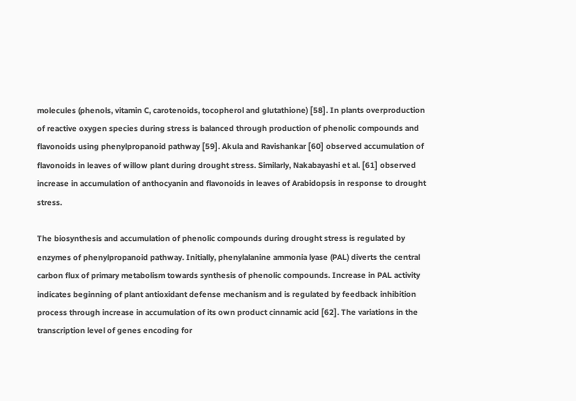molecules (phenols, vitamin C, carotenoids, tocopherol and glutathione) [58]. In plants overproduction of reactive oxygen species during stress is balanced through production of phenolic compounds and flavonoids using phenylpropanoid pathway [59]. Akula and Ravishankar [60] observed accumulation of flavonoids in leaves of willow plant during drought stress. Similarly, Nakabayashi et al. [61] observed increase in accumulation of anthocyanin and flavonoids in leaves of Arabidopsis in response to drought stress.

The biosynthesis and accumulation of phenolic compounds during drought stress is regulated by enzymes of phenylpropanoid pathway. Initially, phenylalanine ammonia lyase (PAL) diverts the central carbon flux of primary metabolism towards synthesis of phenolic compounds. Increase in PAL activity indicates beginning of plant antioxidant defense mechanism and is regulated by feedback inhibition process through increase in accumulation of its own product cinnamic acid [62]. The variations in the transcription level of genes encoding for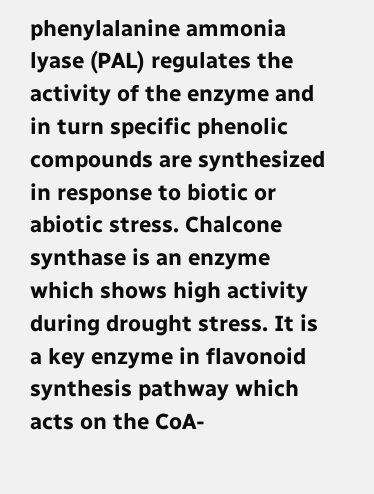phenylalanine ammonia lyase (PAL) regulates the activity of the enzyme and in turn specific phenolic compounds are synthesized in response to biotic or abiotic stress. Chalcone synthase is an enzyme which shows high activity during drought stress. It is a key enzyme in flavonoid synthesis pathway which acts on the CoA-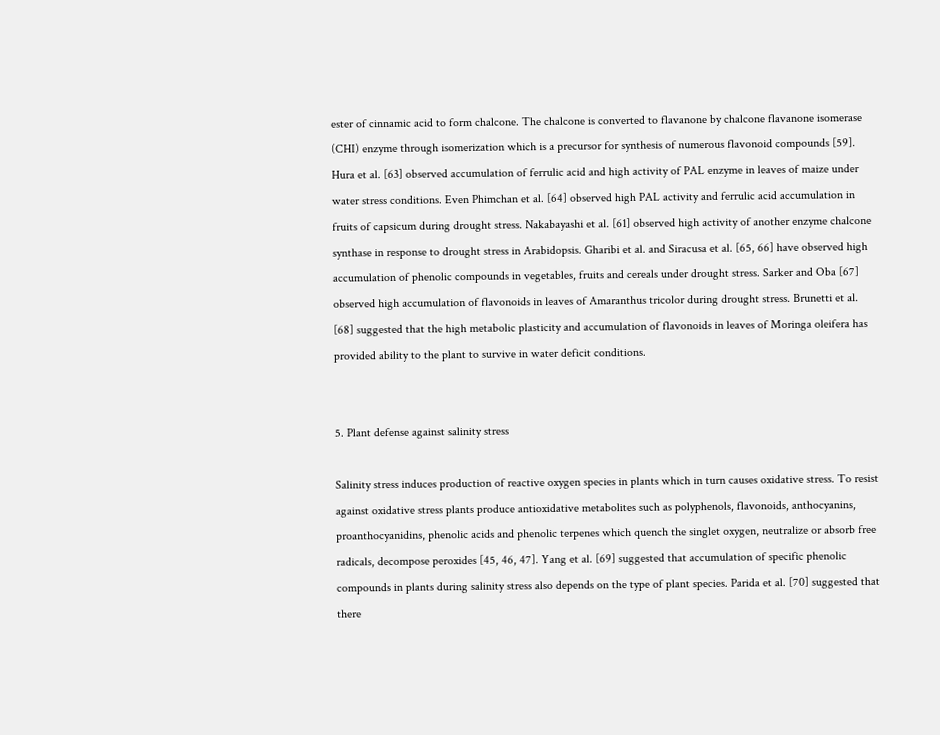ester of cinnamic acid to form chalcone. The chalcone is converted to flavanone by chalcone flavanone isomerase (CHI) enzyme through isomerization which is a precursor for synthesis of numerous flavonoid compounds [59]. Hura et al. [63] observed accumulation of ferrulic acid and high activity of PAL enzyme in leaves of maize under water stress conditions. Even Phimchan et al. [64] observed high PAL activity and ferrulic acid accumulation in fruits of capsicum during drought stress. Nakabayashi et al. [61] observed high activity of another enzyme chalcone synthase in response to drought stress in Arabidopsis. Gharibi et al. and Siracusa et al. [65, 66] have observed high accumulation of phenolic compounds in vegetables, fruits and cereals under drought stress. Sarker and Oba [67] observed high accumulation of flavonoids in leaves of Amaranthus tricolor during drought stress. Brunetti et al. [68] suggested that the high metabolic plasticity and accumulation of flavonoids in leaves of Moringa oleifera has provided ability to the plant to survive in water deficit conditions.


5. Plant defense against salinity stress

Salinity stress induces production of reactive oxygen species in plants which in turn causes oxidative stress. To resist against oxidative stress plants produce antioxidative metabolites such as polyphenols, flavonoids, anthocyanins, proanthocyanidins, phenolic acids and phenolic terpenes which quench the singlet oxygen, neutralize or absorb free radicals, decompose peroxides [45, 46, 47]. Yang et al. [69] suggested that accumulation of specific phenolic compounds in plants during salinity stress also depends on the type of plant species. Parida et al. [70] suggested that there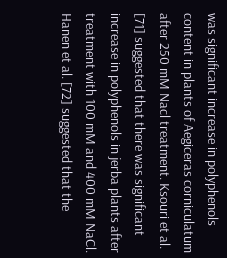was significant increase in polyphenols content in plants of Aegiceras corniculatum after 250 mM Nacl treatment. Ksouri et al. [71] suggested that there was significant increase in polyphenols in jerba plants after treatment with 100 mM and 400 mM NaCl. Hanen et al. [72] suggested that the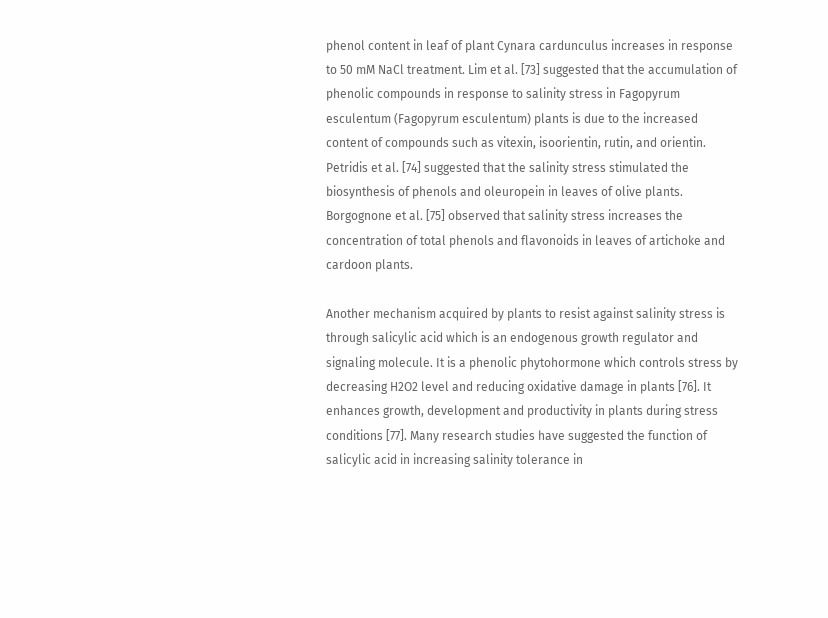phenol content in leaf of plant Cynara cardunculus increases in response to 50 mM NaCl treatment. Lim et al. [73] suggested that the accumulation of phenolic compounds in response to salinity stress in Fagopyrum esculentum (Fagopyrum esculentum) plants is due to the increased content of compounds such as vitexin, isoorientin, rutin, and orientin. Petridis et al. [74] suggested that the salinity stress stimulated the biosynthesis of phenols and oleuropein in leaves of olive plants. Borgognone et al. [75] observed that salinity stress increases the concentration of total phenols and flavonoids in leaves of artichoke and cardoon plants.

Another mechanism acquired by plants to resist against salinity stress is through salicylic acid which is an endogenous growth regulator and signaling molecule. It is a phenolic phytohormone which controls stress by decreasing H2O2 level and reducing oxidative damage in plants [76]. It enhances growth, development and productivity in plants during stress conditions [77]. Many research studies have suggested the function of salicylic acid in increasing salinity tolerance in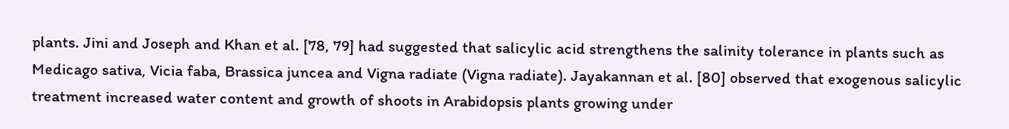plants. Jini and Joseph and Khan et al. [78, 79] had suggested that salicylic acid strengthens the salinity tolerance in plants such as Medicago sativa, Vicia faba, Brassica juncea and Vigna radiate (Vigna radiate). Jayakannan et al. [80] observed that exogenous salicylic treatment increased water content and growth of shoots in Arabidopsis plants growing under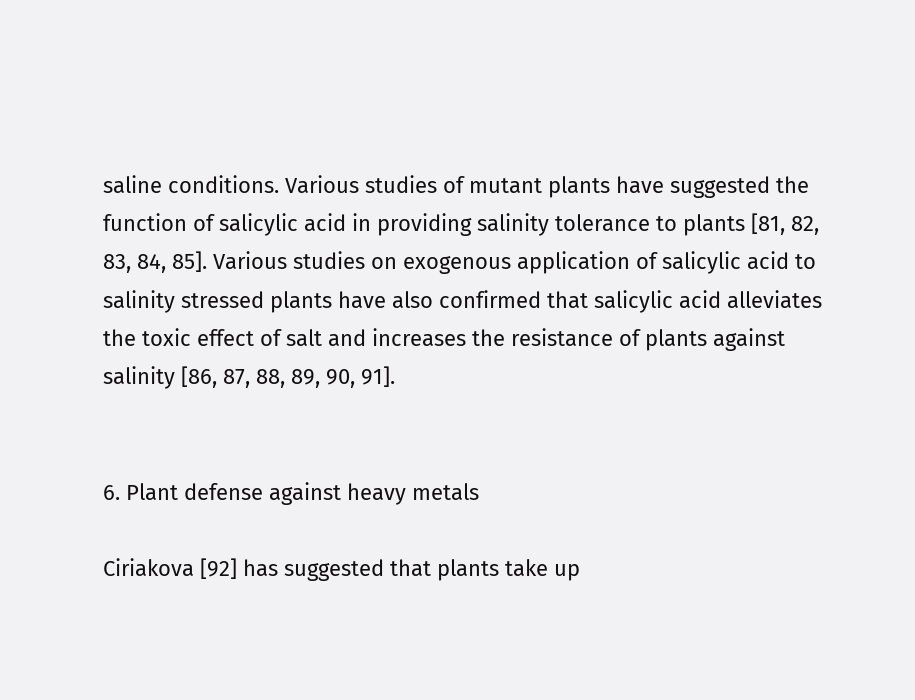saline conditions. Various studies of mutant plants have suggested the function of salicylic acid in providing salinity tolerance to plants [81, 82, 83, 84, 85]. Various studies on exogenous application of salicylic acid to salinity stressed plants have also confirmed that salicylic acid alleviates the toxic effect of salt and increases the resistance of plants against salinity [86, 87, 88, 89, 90, 91].


6. Plant defense against heavy metals

Ciriakova [92] has suggested that plants take up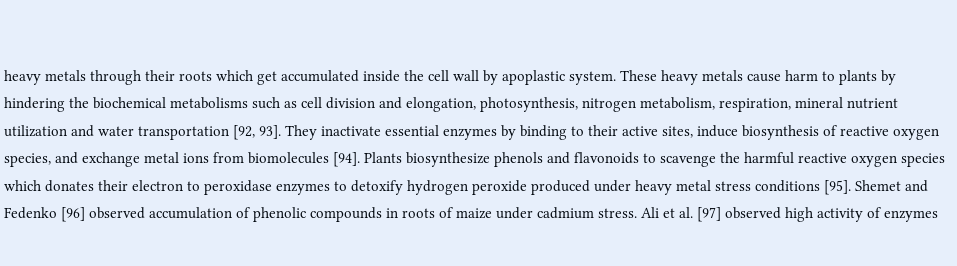heavy metals through their roots which get accumulated inside the cell wall by apoplastic system. These heavy metals cause harm to plants by hindering the biochemical metabolisms such as cell division and elongation, photosynthesis, nitrogen metabolism, respiration, mineral nutrient utilization and water transportation [92, 93]. They inactivate essential enzymes by binding to their active sites, induce biosynthesis of reactive oxygen species, and exchange metal ions from biomolecules [94]. Plants biosynthesize phenols and flavonoids to scavenge the harmful reactive oxygen species which donates their electron to peroxidase enzymes to detoxify hydrogen peroxide produced under heavy metal stress conditions [95]. Shemet and Fedenko [96] observed accumulation of phenolic compounds in roots of maize under cadmium stress. Ali et al. [97] observed high activity of enzymes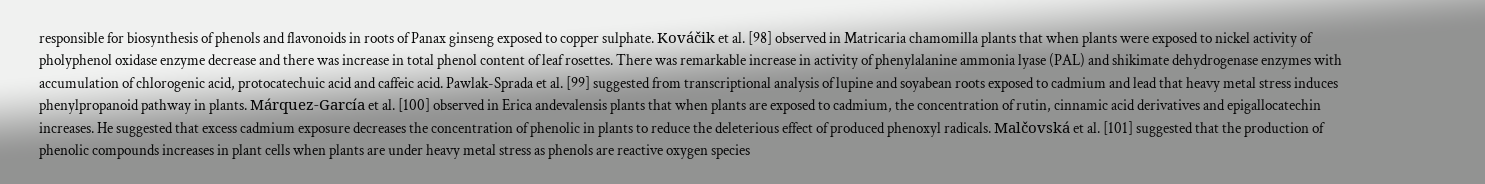responsible for biosynthesis of phenols and flavonoids in roots of Panax ginseng exposed to copper sulphate. Kováčik et al. [98] observed in Matricaria chamomilla plants that when plants were exposed to nickel activity of pholyphenol oxidase enzyme decrease and there was increase in total phenol content of leaf rosettes. There was remarkable increase in activity of phenylalanine ammonia lyase (PAL) and shikimate dehydrogenase enzymes with accumulation of chlorogenic acid, protocatechuic acid and caffeic acid. Pawlak-Sprada et al. [99] suggested from transcriptional analysis of lupine and soyabean roots exposed to cadmium and lead that heavy metal stress induces phenylpropanoid pathway in plants. Márquez-García et al. [100] observed in Erica andevalensis plants that when plants are exposed to cadmium, the concentration of rutin, cinnamic acid derivatives and epigallocatechin increases. He suggested that excess cadmium exposure decreases the concentration of phenolic in plants to reduce the deleterious effect of produced phenoxyl radicals. Malčovská et al. [101] suggested that the production of phenolic compounds increases in plant cells when plants are under heavy metal stress as phenols are reactive oxygen species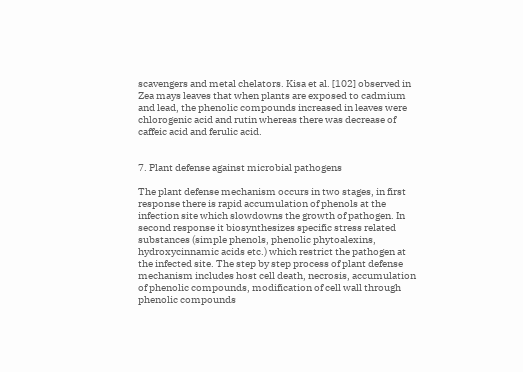scavengers and metal chelators. Kisa et al. [102] observed in Zea mays leaves that when plants are exposed to cadmium and lead, the phenolic compounds increased in leaves were chlorogenic acid and rutin whereas there was decrease of caffeic acid and ferulic acid.


7. Plant defense against microbial pathogens

The plant defense mechanism occurs in two stages, in first response there is rapid accumulation of phenols at the infection site which slowdowns the growth of pathogen. In second response it biosynthesizes specific stress related substances (simple phenols, phenolic phytoalexins, hydroxycinnamic acids etc.) which restrict the pathogen at the infected site. The step by step process of plant defense mechanism includes host cell death, necrosis, accumulation of phenolic compounds, modification of cell wall through phenolic compounds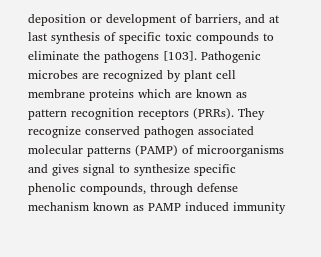deposition or development of barriers, and at last synthesis of specific toxic compounds to eliminate the pathogens [103]. Pathogenic microbes are recognized by plant cell membrane proteins which are known as pattern recognition receptors (PRRs). They recognize conserved pathogen associated molecular patterns (PAMP) of microorganisms and gives signal to synthesize specific phenolic compounds, through defense mechanism known as PAMP induced immunity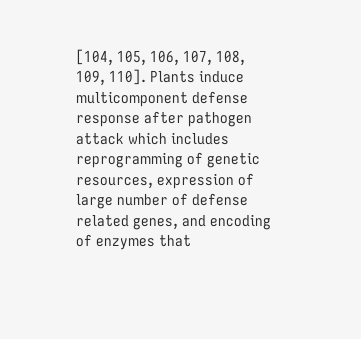[104, 105, 106, 107, 108, 109, 110]. Plants induce multicomponent defense response after pathogen attack which includes reprogramming of genetic resources, expression of large number of defense related genes, and encoding of enzymes that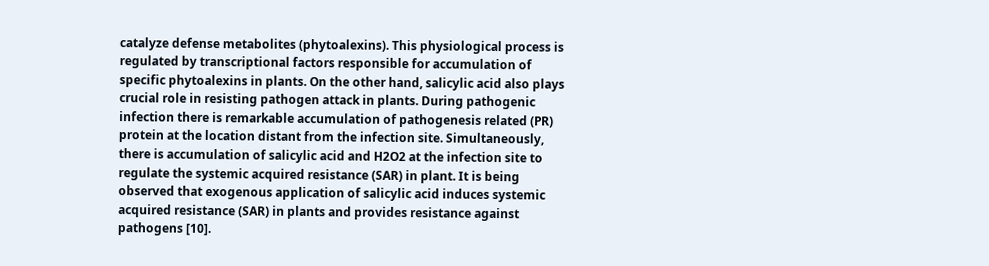catalyze defense metabolites (phytoalexins). This physiological process is regulated by transcriptional factors responsible for accumulation of specific phytoalexins in plants. On the other hand, salicylic acid also plays crucial role in resisting pathogen attack in plants. During pathogenic infection there is remarkable accumulation of pathogenesis related (PR) protein at the location distant from the infection site. Simultaneously, there is accumulation of salicylic acid and H2O2 at the infection site to regulate the systemic acquired resistance (SAR) in plant. It is being observed that exogenous application of salicylic acid induces systemic acquired resistance (SAR) in plants and provides resistance against pathogens [10].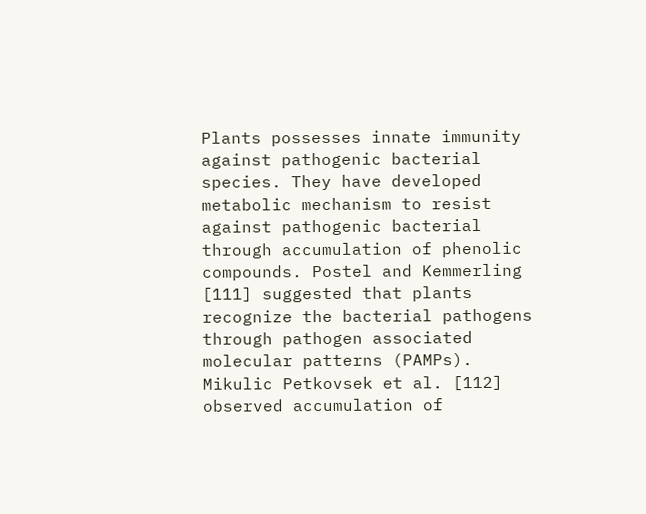Plants possesses innate immunity against pathogenic bacterial species. They have developed metabolic mechanism to resist against pathogenic bacterial through accumulation of phenolic compounds. Postel and Kemmerling [111] suggested that plants recognize the bacterial pathogens through pathogen associated molecular patterns (PAMPs). Mikulic Petkovsek et al. [112] observed accumulation of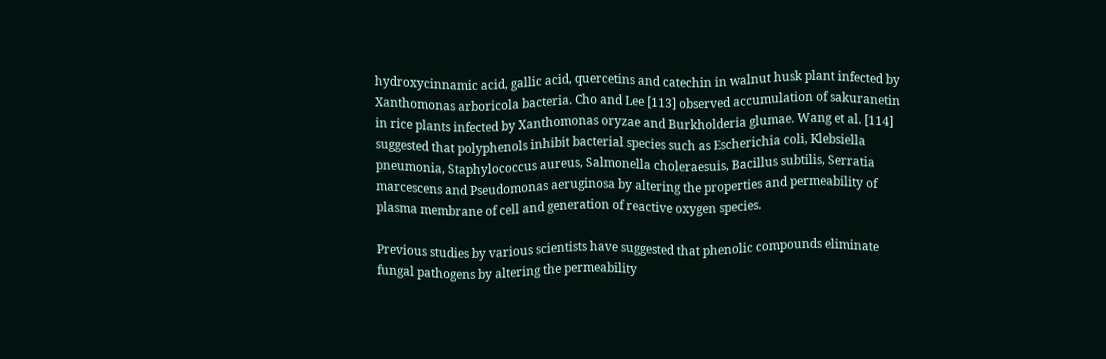hydroxycinnamic acid, gallic acid, quercetins and catechin in walnut husk plant infected by Xanthomonas arboricola bacteria. Cho and Lee [113] observed accumulation of sakuranetin in rice plants infected by Xanthomonas oryzae and Burkholderia glumae. Wang et al. [114] suggested that polyphenols inhibit bacterial species such as Escherichia coli, Klebsiella pneumonia, Staphylococcus aureus, Salmonella choleraesuis, Bacillus subtilis, Serratia marcescens and Pseudomonas aeruginosa by altering the properties and permeability of plasma membrane of cell and generation of reactive oxygen species.

Previous studies by various scientists have suggested that phenolic compounds eliminate fungal pathogens by altering the permeability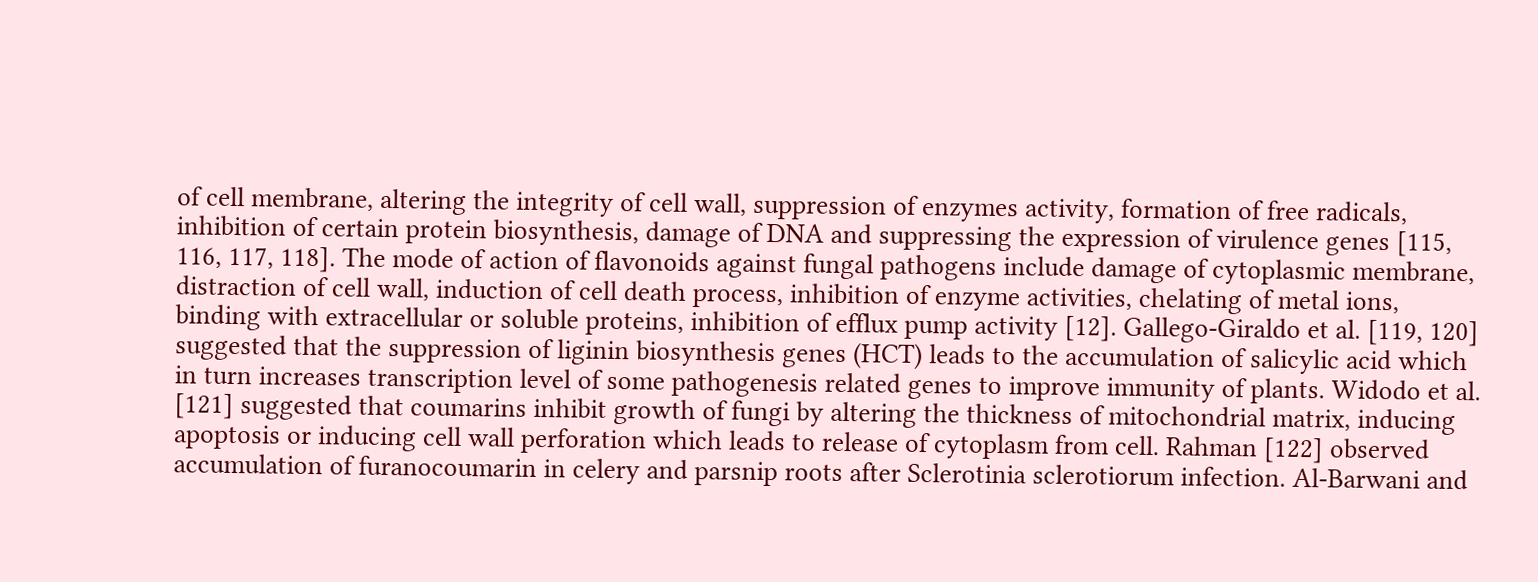of cell membrane, altering the integrity of cell wall, suppression of enzymes activity, formation of free radicals, inhibition of certain protein biosynthesis, damage of DNA and suppressing the expression of virulence genes [115, 116, 117, 118]. The mode of action of flavonoids against fungal pathogens include damage of cytoplasmic membrane, distraction of cell wall, induction of cell death process, inhibition of enzyme activities, chelating of metal ions, binding with extracellular or soluble proteins, inhibition of efflux pump activity [12]. Gallego-Giraldo et al. [119, 120] suggested that the suppression of liginin biosynthesis genes (HCT) leads to the accumulation of salicylic acid which in turn increases transcription level of some pathogenesis related genes to improve immunity of plants. Widodo et al. [121] suggested that coumarins inhibit growth of fungi by altering the thickness of mitochondrial matrix, inducing apoptosis or inducing cell wall perforation which leads to release of cytoplasm from cell. Rahman [122] observed accumulation of furanocoumarin in celery and parsnip roots after Sclerotinia sclerotiorum infection. Al-Barwani and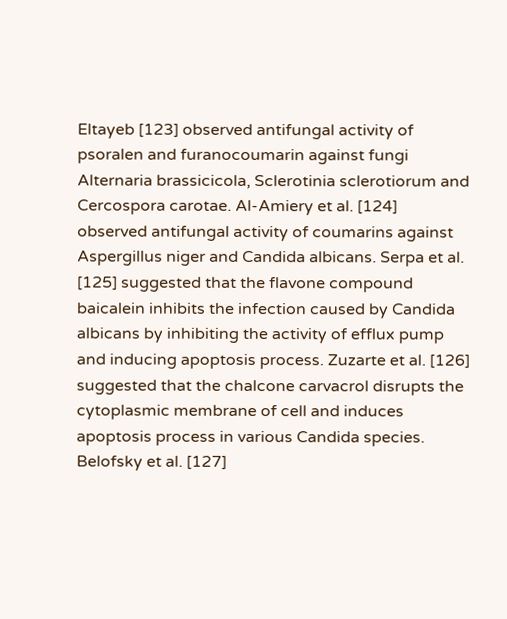Eltayeb [123] observed antifungal activity of psoralen and furanocoumarin against fungi Alternaria brassicicola, Sclerotinia sclerotiorum and Cercospora carotae. Al-Amiery et al. [124] observed antifungal activity of coumarins against Aspergillus niger and Candida albicans. Serpa et al. [125] suggested that the flavone compound baicalein inhibits the infection caused by Candida albicans by inhibiting the activity of efflux pump and inducing apoptosis process. Zuzarte et al. [126] suggested that the chalcone carvacrol disrupts the cytoplasmic membrane of cell and induces apoptosis process in various Candida species. Belofsky et al. [127]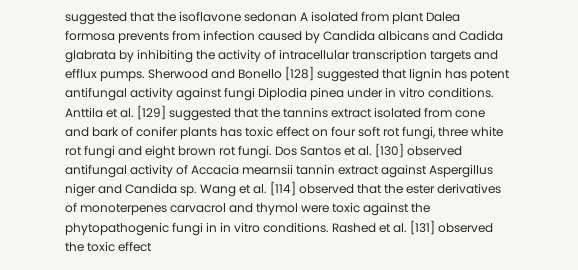suggested that the isoflavone sedonan A isolated from plant Dalea formosa prevents from infection caused by Candida albicans and Cadida glabrata by inhibiting the activity of intracellular transcription targets and efflux pumps. Sherwood and Bonello [128] suggested that lignin has potent antifungal activity against fungi Diplodia pinea under in vitro conditions. Anttila et al. [129] suggested that the tannins extract isolated from cone and bark of conifer plants has toxic effect on four soft rot fungi, three white rot fungi and eight brown rot fungi. Dos Santos et al. [130] observed antifungal activity of Accacia mearnsii tannin extract against Aspergillus niger and Candida sp. Wang et al. [114] observed that the ester derivatives of monoterpenes carvacrol and thymol were toxic against the phytopathogenic fungi in in vitro conditions. Rashed et al. [131] observed the toxic effect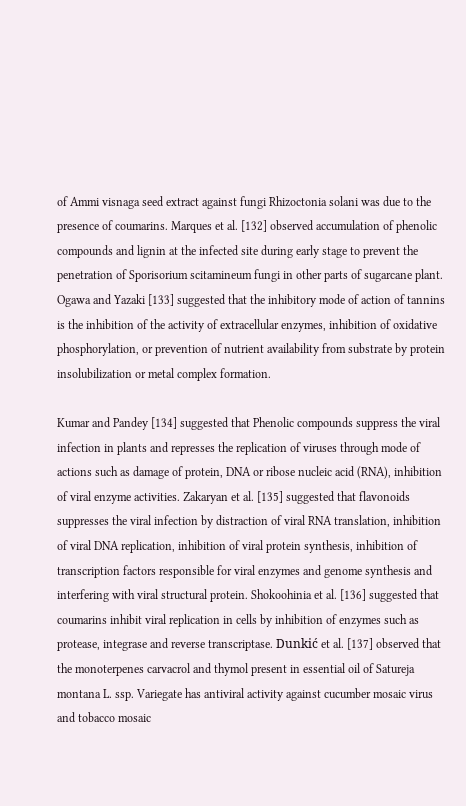of Ammi visnaga seed extract against fungi Rhizoctonia solani was due to the presence of coumarins. Marques et al. [132] observed accumulation of phenolic compounds and lignin at the infected site during early stage to prevent the penetration of Sporisorium scitamineum fungi in other parts of sugarcane plant. Ogawa and Yazaki [133] suggested that the inhibitory mode of action of tannins is the inhibition of the activity of extracellular enzymes, inhibition of oxidative phosphorylation, or prevention of nutrient availability from substrate by protein insolubilization or metal complex formation.

Kumar and Pandey [134] suggested that Phenolic compounds suppress the viral infection in plants and represses the replication of viruses through mode of actions such as damage of protein, DNA or ribose nucleic acid (RNA), inhibition of viral enzyme activities. Zakaryan et al. [135] suggested that flavonoids suppresses the viral infection by distraction of viral RNA translation, inhibition of viral DNA replication, inhibition of viral protein synthesis, inhibition of transcription factors responsible for viral enzymes and genome synthesis and interfering with viral structural protein. Shokoohinia et al. [136] suggested that coumarins inhibit viral replication in cells by inhibition of enzymes such as protease, integrase and reverse transcriptase. Dunkić et al. [137] observed that the monoterpenes carvacrol and thymol present in essential oil of Satureja montana L. ssp. Variegate has antiviral activity against cucumber mosaic virus and tobacco mosaic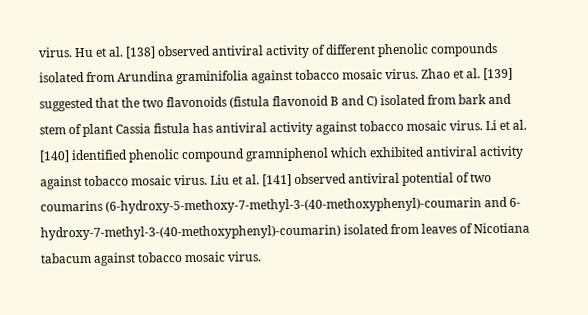virus. Hu et al. [138] observed antiviral activity of different phenolic compounds isolated from Arundina graminifolia against tobacco mosaic virus. Zhao et al. [139] suggested that the two flavonoids (fistula flavonoid B and C) isolated from bark and stem of plant Cassia fistula has antiviral activity against tobacco mosaic virus. Li et al. [140] identified phenolic compound gramniphenol which exhibited antiviral activity against tobacco mosaic virus. Liu et al. [141] observed antiviral potential of two coumarins (6-hydroxy-5-methoxy-7-methyl-3-(40-methoxyphenyl)-coumarin and 6-hydroxy-7-methyl-3-(40-methoxyphenyl)-coumarin) isolated from leaves of Nicotiana tabacum against tobacco mosaic virus.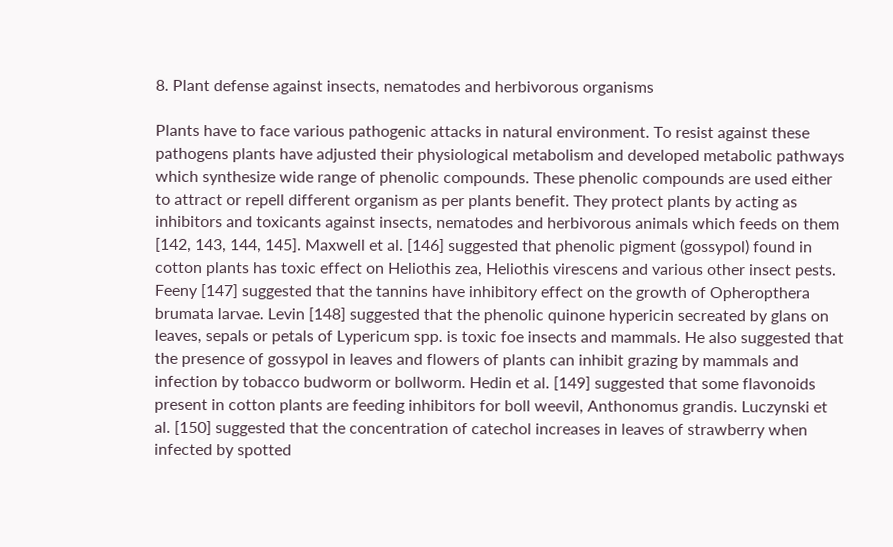8. Plant defense against insects, nematodes and herbivorous organisms

Plants have to face various pathogenic attacks in natural environment. To resist against these pathogens plants have adjusted their physiological metabolism and developed metabolic pathways which synthesize wide range of phenolic compounds. These phenolic compounds are used either to attract or repell different organism as per plants benefit. They protect plants by acting as inhibitors and toxicants against insects, nematodes and herbivorous animals which feeds on them [142, 143, 144, 145]. Maxwell et al. [146] suggested that phenolic pigment (gossypol) found in cotton plants has toxic effect on Heliothis zea, Heliothis virescens and various other insect pests. Feeny [147] suggested that the tannins have inhibitory effect on the growth of Opheropthera brumata larvae. Levin [148] suggested that the phenolic quinone hypericin secreated by glans on leaves, sepals or petals of Lypericum spp. is toxic foe insects and mammals. He also suggested that the presence of gossypol in leaves and flowers of plants can inhibit grazing by mammals and infection by tobacco budworm or bollworm. Hedin et al. [149] suggested that some flavonoids present in cotton plants are feeding inhibitors for boll weevil, Anthonomus grandis. Luczynski et al. [150] suggested that the concentration of catechol increases in leaves of strawberry when infected by spotted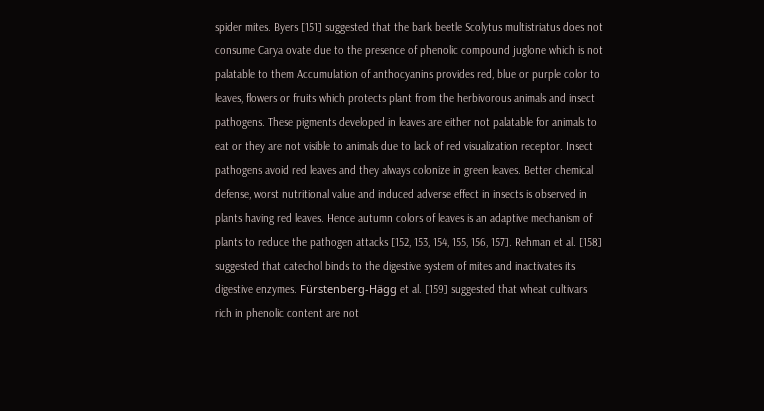spider mites. Byers [151] suggested that the bark beetle Scolytus multistriatus does not consume Carya ovate due to the presence of phenolic compound juglone which is not palatable to them Accumulation of anthocyanins provides red, blue or purple color to leaves, flowers or fruits which protects plant from the herbivorous animals and insect pathogens. These pigments developed in leaves are either not palatable for animals to eat or they are not visible to animals due to lack of red visualization receptor. Insect pathogens avoid red leaves and they always colonize in green leaves. Better chemical defense, worst nutritional value and induced adverse effect in insects is observed in plants having red leaves. Hence autumn colors of leaves is an adaptive mechanism of plants to reduce the pathogen attacks [152, 153, 154, 155, 156, 157]. Rehman et al. [158] suggested that catechol binds to the digestive system of mites and inactivates its digestive enzymes. Fürstenberg-Hägg et al. [159] suggested that wheat cultivars rich in phenolic content are not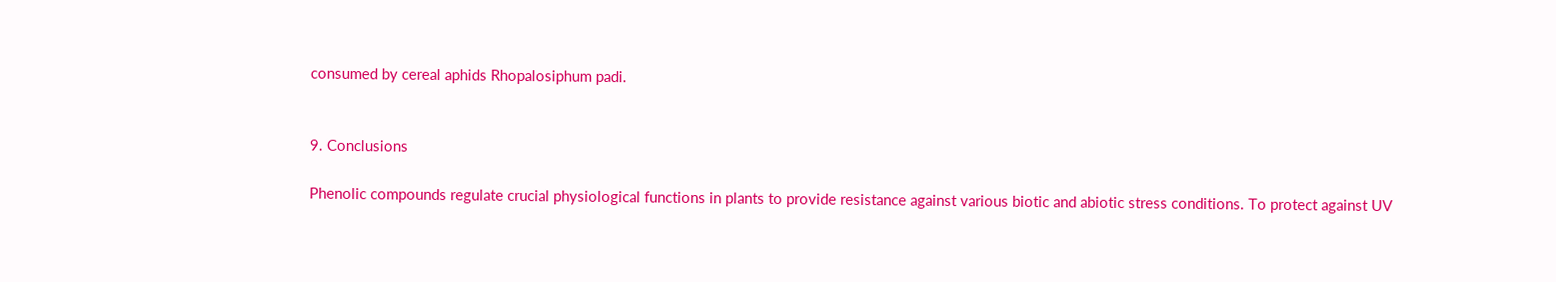consumed by cereal aphids Rhopalosiphum padi.


9. Conclusions

Phenolic compounds regulate crucial physiological functions in plants to provide resistance against various biotic and abiotic stress conditions. To protect against UV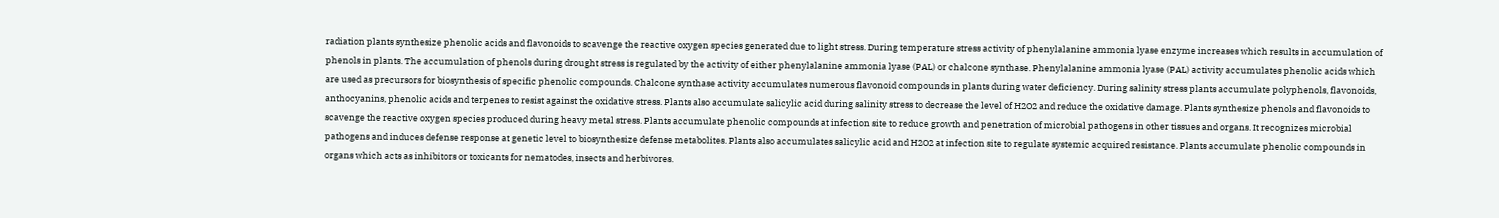radiation plants synthesize phenolic acids and flavonoids to scavenge the reactive oxygen species generated due to light stress. During temperature stress activity of phenylalanine ammonia lyase enzyme increases which results in accumulation of phenols in plants. The accumulation of phenols during drought stress is regulated by the activity of either phenylalanine ammonia lyase (PAL) or chalcone synthase. Phenylalanine ammonia lyase (PAL) activity accumulates phenolic acids which are used as precursors for biosynthesis of specific phenolic compounds. Chalcone synthase activity accumulates numerous flavonoid compounds in plants during water deficiency. During salinity stress plants accumulate polyphenols, flavonoids, anthocyanins, phenolic acids and terpenes to resist against the oxidative stress. Plants also accumulate salicylic acid during salinity stress to decrease the level of H2O2 and reduce the oxidative damage. Plants synthesize phenols and flavonoids to scavenge the reactive oxygen species produced during heavy metal stress. Plants accumulate phenolic compounds at infection site to reduce growth and penetration of microbial pathogens in other tissues and organs. It recognizes microbial pathogens and induces defense response at genetic level to biosynthesize defense metabolites. Plants also accumulates salicylic acid and H2O2 at infection site to regulate systemic acquired resistance. Plants accumulate phenolic compounds in organs which acts as inhibitors or toxicants for nematodes, insects and herbivores.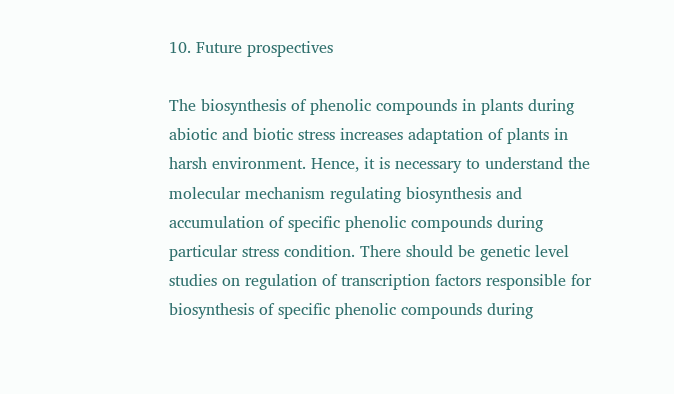10. Future prospectives

The biosynthesis of phenolic compounds in plants during abiotic and biotic stress increases adaptation of plants in harsh environment. Hence, it is necessary to understand the molecular mechanism regulating biosynthesis and accumulation of specific phenolic compounds during particular stress condition. There should be genetic level studies on regulation of transcription factors responsible for biosynthesis of specific phenolic compounds during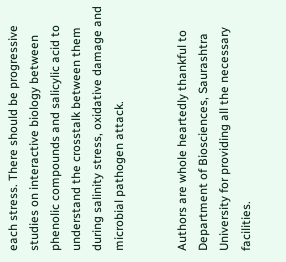each stress. There should be progressive studies on interactive biology between phenolic compounds and salicylic acid to understand the crosstalk between them during salinity stress, oxidative damage and microbial pathogen attack.


Authors are whole heartedly thankful to Department of Biosciences, Saurashtra University for providing all the necessary facilities.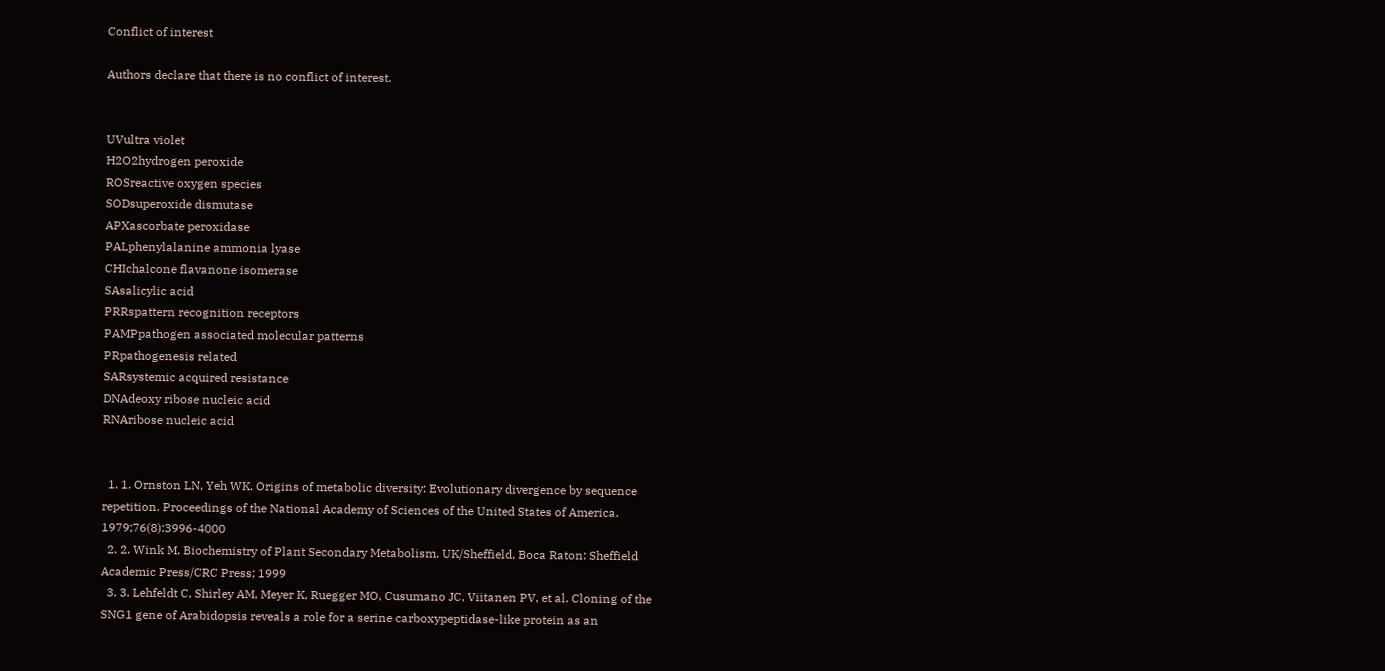Conflict of interest

Authors declare that there is no conflict of interest.


UVultra violet
H2O2hydrogen peroxide
ROSreactive oxygen species
SODsuperoxide dismutase
APXascorbate peroxidase
PALphenylalanine ammonia lyase
CHIchalcone flavanone isomerase
SAsalicylic acid
PRRspattern recognition receptors
PAMPpathogen associated molecular patterns
PRpathogenesis related
SARsystemic acquired resistance
DNAdeoxy ribose nucleic acid
RNAribose nucleic acid


  1. 1. Ornston LN, Yeh WK. Origins of metabolic diversity: Evolutionary divergence by sequence repetition. Proceedings of the National Academy of Sciences of the United States of America. 1979;76(8):3996-4000
  2. 2. Wink M. Biochemistry of Plant Secondary Metabolism. UK/Sheffield, Boca Raton: Sheffield Academic Press/CRC Press; 1999
  3. 3. Lehfeldt C, Shirley AM, Meyer K, Ruegger MO, Cusumano JC, Viitanen PV, et al. Cloning of the SNG1 gene of Arabidopsis reveals a role for a serine carboxypeptidase-like protein as an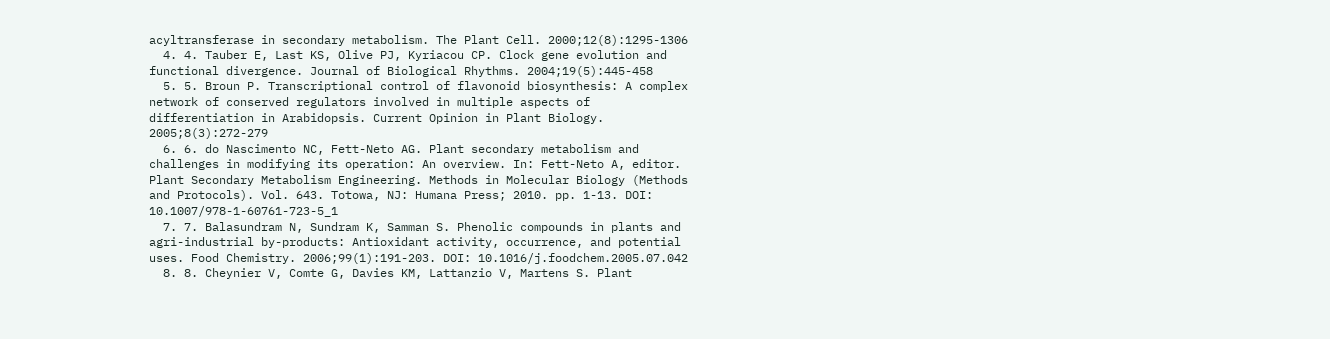acyltransferase in secondary metabolism. The Plant Cell. 2000;12(8):1295-1306
  4. 4. Tauber E, Last KS, Olive PJ, Kyriacou CP. Clock gene evolution and functional divergence. Journal of Biological Rhythms. 2004;19(5):445-458
  5. 5. Broun P. Transcriptional control of flavonoid biosynthesis: A complex network of conserved regulators involved in multiple aspects of differentiation in Arabidopsis. Current Opinion in Plant Biology. 2005;8(3):272-279
  6. 6. do Nascimento NC, Fett-Neto AG. Plant secondary metabolism and challenges in modifying its operation: An overview. In: Fett-Neto A, editor. Plant Secondary Metabolism Engineering. Methods in Molecular Biology (Methods and Protocols). Vol. 643. Totowa, NJ: Humana Press; 2010. pp. 1-13. DOI: 10.1007/978-1-60761-723-5_1
  7. 7. Balasundram N, Sundram K, Samman S. Phenolic compounds in plants and agri-industrial by-products: Antioxidant activity, occurrence, and potential uses. Food Chemistry. 2006;99(1):191-203. DOI: 10.1016/j.foodchem.2005.07.042
  8. 8. Cheynier V, Comte G, Davies KM, Lattanzio V, Martens S. Plant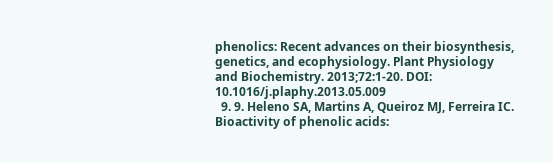phenolics: Recent advances on their biosynthesis, genetics, and ecophysiology. Plant Physiology and Biochemistry. 2013;72:1-20. DOI: 10.1016/j.plaphy.2013.05.009
  9. 9. Heleno SA, Martins A, Queiroz MJ, Ferreira IC. Bioactivity of phenolic acids: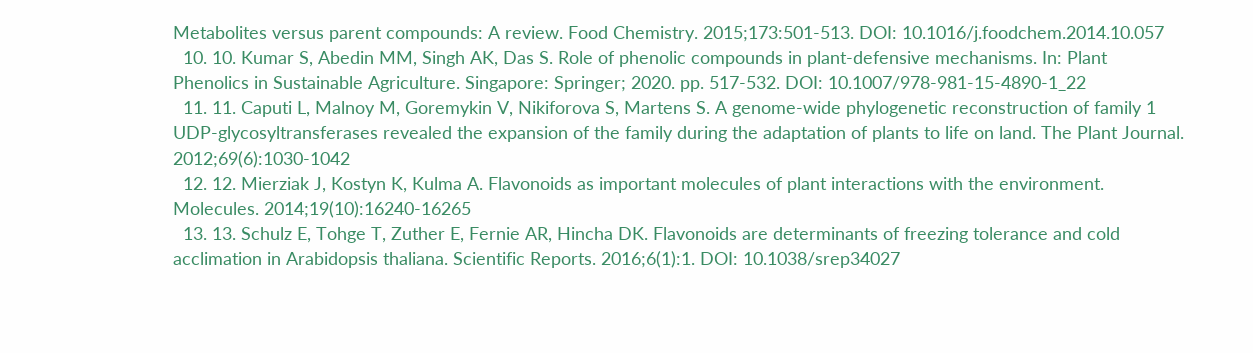Metabolites versus parent compounds: A review. Food Chemistry. 2015;173:501-513. DOI: 10.1016/j.foodchem.2014.10.057
  10. 10. Kumar S, Abedin MM, Singh AK, Das S. Role of phenolic compounds in plant-defensive mechanisms. In: Plant Phenolics in Sustainable Agriculture. Singapore: Springer; 2020. pp. 517-532. DOI: 10.1007/978-981-15-4890-1_22
  11. 11. Caputi L, Malnoy M, Goremykin V, Nikiforova S, Martens S. A genome-wide phylogenetic reconstruction of family 1 UDP-glycosyltransferases revealed the expansion of the family during the adaptation of plants to life on land. The Plant Journal. 2012;69(6):1030-1042
  12. 12. Mierziak J, Kostyn K, Kulma A. Flavonoids as important molecules of plant interactions with the environment. Molecules. 2014;19(10):16240-16265
  13. 13. Schulz E, Tohge T, Zuther E, Fernie AR, Hincha DK. Flavonoids are determinants of freezing tolerance and cold acclimation in Arabidopsis thaliana. Scientific Reports. 2016;6(1):1. DOI: 10.1038/srep34027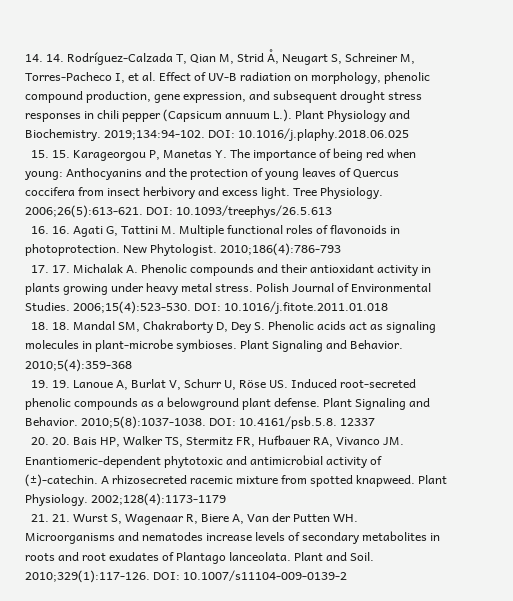14. 14. Rodríguez-Calzada T, Qian M, Strid Å, Neugart S, Schreiner M, Torres-Pacheco I, et al. Effect of UV-B radiation on morphology, phenolic compound production, gene expression, and subsequent drought stress responses in chili pepper (Capsicum annuum L.). Plant Physiology and Biochemistry. 2019;134:94-102. DOI: 10.1016/j.plaphy.2018.06.025
  15. 15. Karageorgou P, Manetas Y. The importance of being red when young: Anthocyanins and the protection of young leaves of Quercus coccifera from insect herbivory and excess light. Tree Physiology. 2006;26(5):613-621. DOI: 10.1093/treephys/26.5.613
  16. 16. Agati G, Tattini M. Multiple functional roles of flavonoids in photoprotection. New Phytologist. 2010;186(4):786-793
  17. 17. Michalak A. Phenolic compounds and their antioxidant activity in plants growing under heavy metal stress. Polish Journal of Environmental Studies. 2006;15(4):523-530. DOI: 10.1016/j.fitote.2011.01.018
  18. 18. Mandal SM, Chakraborty D, Dey S. Phenolic acids act as signaling molecules in plant-microbe symbioses. Plant Signaling and Behavior. 2010;5(4):359-368
  19. 19. Lanoue A, Burlat V, Schurr U, Röse US. Induced root-secreted phenolic compounds as a belowground plant defense. Plant Signaling and Behavior. 2010;5(8):1037-1038. DOI: 10.4161/psb.5.8. 12337
  20. 20. Bais HP, Walker TS, Stermitz FR, Hufbauer RA, Vivanco JM. Enantiomeric-dependent phytotoxic and antimicrobial activity of (±)-catechin. A rhizosecreted racemic mixture from spotted knapweed. Plant Physiology. 2002;128(4):1173-1179
  21. 21. Wurst S, Wagenaar R, Biere A, Van der Putten WH. Microorganisms and nematodes increase levels of secondary metabolites in roots and root exudates of Plantago lanceolata. Plant and Soil. 2010;329(1):117-126. DOI: 10.1007/s11104-009-0139-2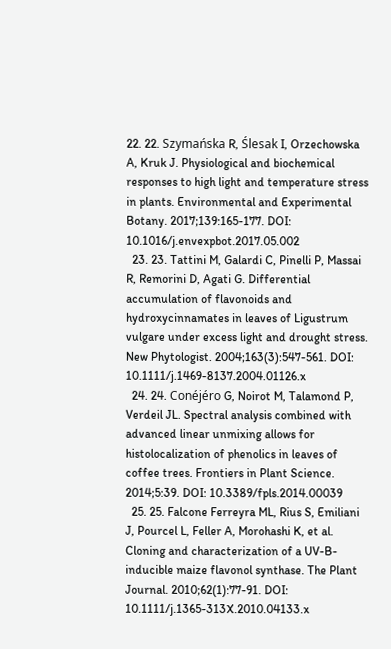22. 22. Szymańska R, Ślesak I, Orzechowska A, Kruk J. Physiological and biochemical responses to high light and temperature stress in plants. Environmental and Experimental Botany. 2017;139:165-177. DOI: 10.1016/j.envexpbot.2017.05.002
  23. 23. Tattini M, Galardi C, Pinelli P, Massai R, Remorini D, Agati G. Differential accumulation of flavonoids and hydroxycinnamates in leaves of Ligustrum vulgare under excess light and drought stress. New Phytologist. 2004;163(3):547-561. DOI: 10.1111/j.1469-8137.2004.01126.x
  24. 24. Conéjéro G, Noirot M, Talamond P, Verdeil JL. Spectral analysis combined with advanced linear unmixing allows for histolocalization of phenolics in leaves of coffee trees. Frontiers in Plant Science. 2014;5:39. DOI: 10.3389/fpls.2014.00039
  25. 25. Falcone Ferreyra ML, Rius S, Emiliani J, Pourcel L, Feller A, Morohashi K, et al. Cloning and characterization of a UV-B-inducible maize flavonol synthase. The Plant Journal. 2010;62(1):77-91. DOI: 10.1111/j.1365-313X.2010.04133.x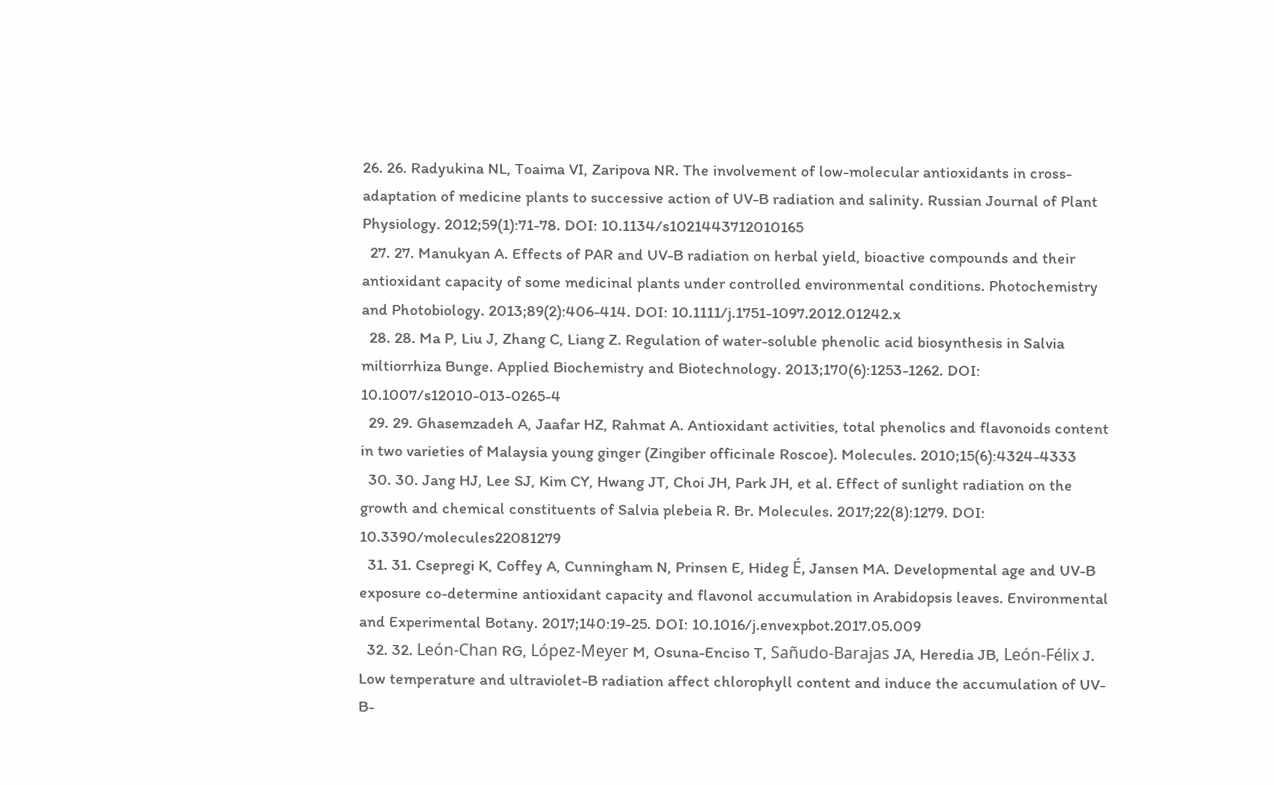26. 26. Radyukina NL, Toaima VI, Zaripova NR. The involvement of low-molecular antioxidants in cross-adaptation of medicine plants to successive action of UV-B radiation and salinity. Russian Journal of Plant Physiology. 2012;59(1):71-78. DOI: 10.1134/s1021443712010165
  27. 27. Manukyan A. Effects of PAR and UV-B radiation on herbal yield, bioactive compounds and their antioxidant capacity of some medicinal plants under controlled environmental conditions. Photochemistry and Photobiology. 2013;89(2):406-414. DOI: 10.1111/j.1751-1097.2012.01242.x
  28. 28. Ma P, Liu J, Zhang C, Liang Z. Regulation of water-soluble phenolic acid biosynthesis in Salvia miltiorrhiza Bunge. Applied Biochemistry and Biotechnology. 2013;170(6):1253-1262. DOI: 10.1007/s12010-013-0265-4
  29. 29. Ghasemzadeh A, Jaafar HZ, Rahmat A. Antioxidant activities, total phenolics and flavonoids content in two varieties of Malaysia young ginger (Zingiber officinale Roscoe). Molecules. 2010;15(6):4324-4333
  30. 30. Jang HJ, Lee SJ, Kim CY, Hwang JT, Choi JH, Park JH, et al. Effect of sunlight radiation on the growth and chemical constituents of Salvia plebeia R. Br. Molecules. 2017;22(8):1279. DOI: 10.3390/molecules22081279
  31. 31. Csepregi K, Coffey A, Cunningham N, Prinsen E, Hideg É, Jansen MA. Developmental age and UV-B exposure co-determine antioxidant capacity and flavonol accumulation in Arabidopsis leaves. Environmental and Experimental Botany. 2017;140:19-25. DOI: 10.1016/j.envexpbot.2017.05.009
  32. 32. León-Chan RG, López-Meyer M, Osuna-Enciso T, Sañudo-Barajas JA, Heredia JB, León-Félix J. Low temperature and ultraviolet-B radiation affect chlorophyll content and induce the accumulation of UV-B-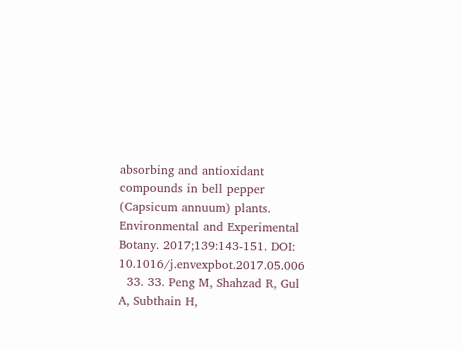absorbing and antioxidant compounds in bell pepper (Capsicum annuum) plants. Environmental and Experimental Botany. 2017;139:143-151. DOI: 10.1016/j.envexpbot.2017.05.006
  33. 33. Peng M, Shahzad R, Gul A, Subthain H,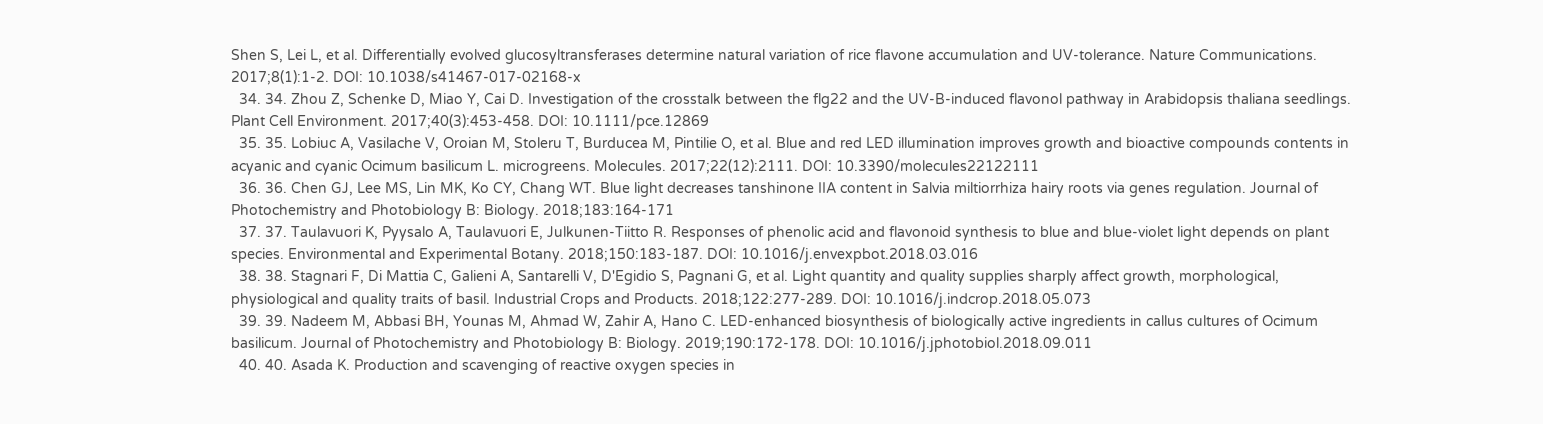Shen S, Lei L, et al. Differentially evolved glucosyltransferases determine natural variation of rice flavone accumulation and UV-tolerance. Nature Communications. 2017;8(1):1-2. DOI: 10.1038/s41467-017-02168-x
  34. 34. Zhou Z, Schenke D, Miao Y, Cai D. Investigation of the crosstalk between the flg22 and the UV-B-induced flavonol pathway in Arabidopsis thaliana seedlings. Plant Cell Environment. 2017;40(3):453-458. DOI: 10.1111/pce.12869
  35. 35. Lobiuc A, Vasilache V, Oroian M, Stoleru T, Burducea M, Pintilie O, et al. Blue and red LED illumination improves growth and bioactive compounds contents in acyanic and cyanic Ocimum basilicum L. microgreens. Molecules. 2017;22(12):2111. DOI: 10.3390/molecules22122111
  36. 36. Chen GJ, Lee MS, Lin MK, Ko CY, Chang WT. Blue light decreases tanshinone IIA content in Salvia miltiorrhiza hairy roots via genes regulation. Journal of Photochemistry and Photobiology B: Biology. 2018;183:164-171
  37. 37. Taulavuori K, Pyysalo A, Taulavuori E, Julkunen-Tiitto R. Responses of phenolic acid and flavonoid synthesis to blue and blue-violet light depends on plant species. Environmental and Experimental Botany. 2018;150:183-187. DOI: 10.1016/j.envexpbot.2018.03.016
  38. 38. Stagnari F, Di Mattia C, Galieni A, Santarelli V, D'Egidio S, Pagnani G, et al. Light quantity and quality supplies sharply affect growth, morphological, physiological and quality traits of basil. Industrial Crops and Products. 2018;122:277-289. DOI: 10.1016/j.indcrop.2018.05.073
  39. 39. Nadeem M, Abbasi BH, Younas M, Ahmad W, Zahir A, Hano C. LED-enhanced biosynthesis of biologically active ingredients in callus cultures of Ocimum basilicum. Journal of Photochemistry and Photobiology B: Biology. 2019;190:172-178. DOI: 10.1016/j.jphotobiol.2018.09.011
  40. 40. Asada K. Production and scavenging of reactive oxygen species in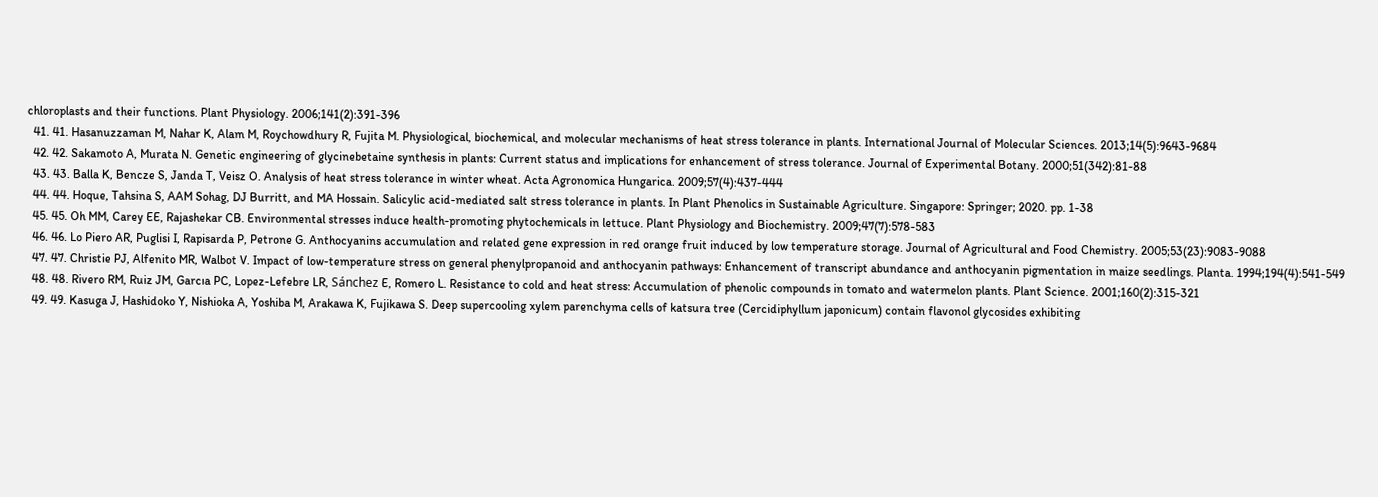chloroplasts and their functions. Plant Physiology. 2006;141(2):391-396
  41. 41. Hasanuzzaman M, Nahar K, Alam M, Roychowdhury R, Fujita M. Physiological, biochemical, and molecular mechanisms of heat stress tolerance in plants. International Journal of Molecular Sciences. 2013;14(5):9643-9684
  42. 42. Sakamoto A, Murata N. Genetic engineering of glycinebetaine synthesis in plants: Current status and implications for enhancement of stress tolerance. Journal of Experimental Botany. 2000;51(342):81-88
  43. 43. Balla K, Bencze S, Janda T, Veisz O. Analysis of heat stress tolerance in winter wheat. Acta Agronomica Hungarica. 2009;57(4):437-444
  44. 44. Hoque, Tahsina S, AAM Sohag, DJ Burritt, and MA Hossain. Salicylic acid-mediated salt stress tolerance in plants. In Plant Phenolics in Sustainable Agriculture. Singapore: Springer; 2020. pp. 1-38
  45. 45. Oh MM, Carey EE, Rajashekar CB. Environmental stresses induce health-promoting phytochemicals in lettuce. Plant Physiology and Biochemistry. 2009;47(7):578-583
  46. 46. Lo Piero AR, Puglisi I, Rapisarda P, Petrone G. Anthocyanins accumulation and related gene expression in red orange fruit induced by low temperature storage. Journal of Agricultural and Food Chemistry. 2005;53(23):9083-9088
  47. 47. Christie PJ, Alfenito MR, Walbot V. Impact of low-temperature stress on general phenylpropanoid and anthocyanin pathways: Enhancement of transcript abundance and anthocyanin pigmentation in maize seedlings. Planta. 1994;194(4):541-549
  48. 48. Rivero RM, Ruiz JM, Garcıa PC, Lopez-Lefebre LR, Sánchez E, Romero L. Resistance to cold and heat stress: Accumulation of phenolic compounds in tomato and watermelon plants. Plant Science. 2001;160(2):315-321
  49. 49. Kasuga J, Hashidoko Y, Nishioka A, Yoshiba M, Arakawa K, Fujikawa S. Deep supercooling xylem parenchyma cells of katsura tree (Cercidiphyllum japonicum) contain flavonol glycosides exhibiting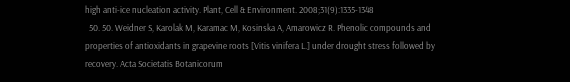high anti-ice nucleation activity. Plant, Cell & Environment. 2008;31(9):1335-1348
  50. 50. Weidner S, Karolak M, Karamac M, Kosinska A, Amarowicz R. Phenolic compounds and properties of antioxidants in grapevine roots [Vitis vinifera L.] under drought stress followed by recovery. Acta Societatis Botanicorum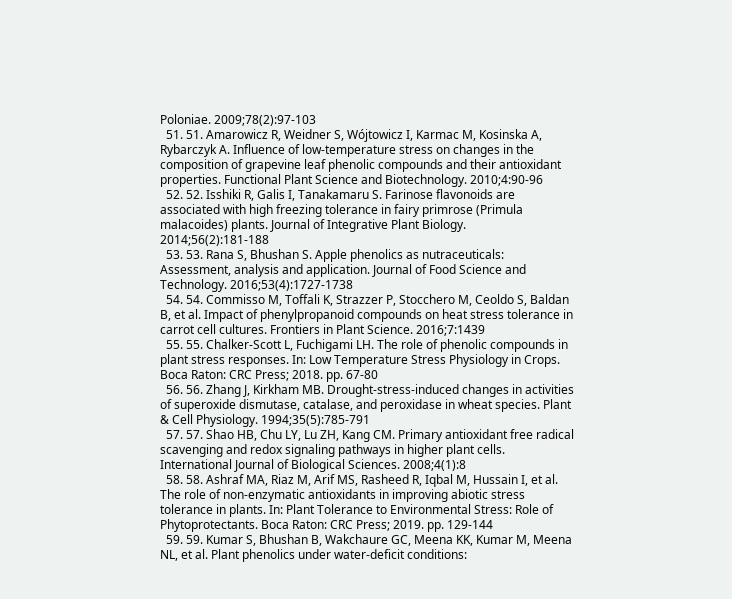Poloniae. 2009;78(2):97-103
  51. 51. Amarowicz R, Weidner S, Wójtowicz I, Karmac M, Kosinska A, Rybarczyk A. Influence of low-temperature stress on changes in the composition of grapevine leaf phenolic compounds and their antioxidant properties. Functional Plant Science and Biotechnology. 2010;4:90-96
  52. 52. Isshiki R, Galis I, Tanakamaru S. Farinose flavonoids are associated with high freezing tolerance in fairy primrose (Primula malacoides) plants. Journal of Integrative Plant Biology. 2014;56(2):181-188
  53. 53. Rana S, Bhushan S. Apple phenolics as nutraceuticals: Assessment, analysis and application. Journal of Food Science and Technology. 2016;53(4):1727-1738
  54. 54. Commisso M, Toffali K, Strazzer P, Stocchero M, Ceoldo S, Baldan B, et al. Impact of phenylpropanoid compounds on heat stress tolerance in carrot cell cultures. Frontiers in Plant Science. 2016;7:1439
  55. 55. Chalker-Scott L, Fuchigami LH. The role of phenolic compounds in plant stress responses. In: Low Temperature Stress Physiology in Crops. Boca Raton: CRC Press; 2018. pp. 67-80
  56. 56. Zhang J, Kirkham MB. Drought-stress-induced changes in activities of superoxide dismutase, catalase, and peroxidase in wheat species. Plant & Cell Physiology. 1994;35(5):785-791
  57. 57. Shao HB, Chu LY, Lu ZH, Kang CM. Primary antioxidant free radical scavenging and redox signaling pathways in higher plant cells. International Journal of Biological Sciences. 2008;4(1):8
  58. 58. Ashraf MA, Riaz M, Arif MS, Rasheed R, Iqbal M, Hussain I, et al. The role of non-enzymatic antioxidants in improving abiotic stress tolerance in plants. In: Plant Tolerance to Environmental Stress: Role of Phytoprotectants. Boca Raton: CRC Press; 2019. pp. 129-144
  59. 59. Kumar S, Bhushan B, Wakchaure GC, Meena KK, Kumar M, Meena NL, et al. Plant phenolics under water-deficit conditions: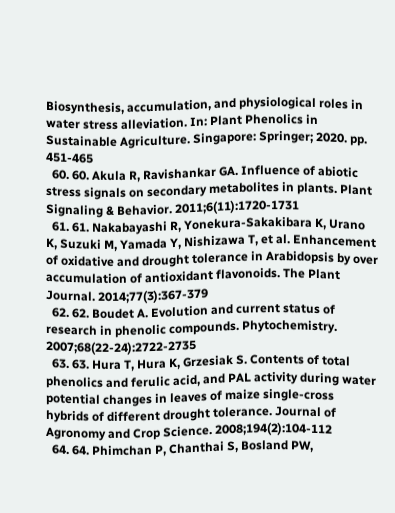Biosynthesis, accumulation, and physiological roles in water stress alleviation. In: Plant Phenolics in Sustainable Agriculture. Singapore: Springer; 2020. pp. 451-465
  60. 60. Akula R, Ravishankar GA. Influence of abiotic stress signals on secondary metabolites in plants. Plant Signaling & Behavior. 2011;6(11):1720-1731
  61. 61. Nakabayashi R, Yonekura-Sakakibara K, Urano K, Suzuki M, Yamada Y, Nishizawa T, et al. Enhancement of oxidative and drought tolerance in Arabidopsis by over accumulation of antioxidant flavonoids. The Plant Journal. 2014;77(3):367-379
  62. 62. Boudet A. Evolution and current status of research in phenolic compounds. Phytochemistry. 2007;68(22-24):2722-2735
  63. 63. Hura T, Hura K, Grzesiak S. Contents of total phenolics and ferulic acid, and PAL activity during water potential changes in leaves of maize single-cross hybrids of different drought tolerance. Journal of Agronomy and Crop Science. 2008;194(2):104-112
  64. 64. Phimchan P, Chanthai S, Bosland PW,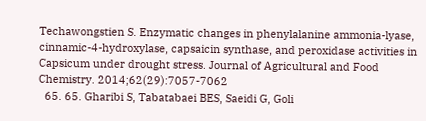Techawongstien S. Enzymatic changes in phenylalanine ammonia-lyase, cinnamic-4-hydroxylase, capsaicin synthase, and peroxidase activities in Capsicum under drought stress. Journal of Agricultural and Food Chemistry. 2014;62(29):7057-7062
  65. 65. Gharibi S, Tabatabaei BES, Saeidi G, Goli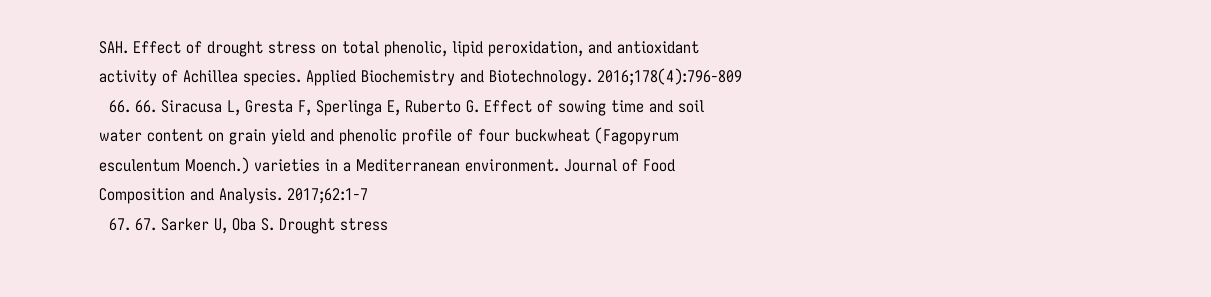SAH. Effect of drought stress on total phenolic, lipid peroxidation, and antioxidant activity of Achillea species. Applied Biochemistry and Biotechnology. 2016;178(4):796-809
  66. 66. Siracusa L, Gresta F, Sperlinga E, Ruberto G. Effect of sowing time and soil water content on grain yield and phenolic profile of four buckwheat (Fagopyrum esculentum Moench.) varieties in a Mediterranean environment. Journal of Food Composition and Analysis. 2017;62:1-7
  67. 67. Sarker U, Oba S. Drought stress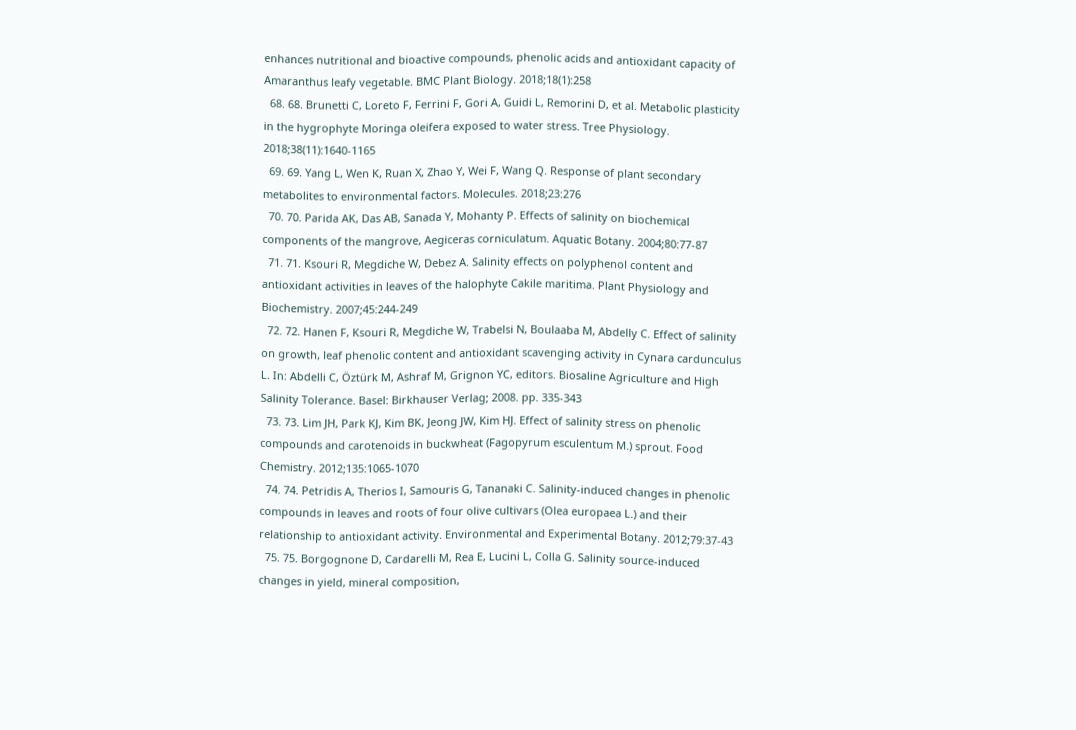enhances nutritional and bioactive compounds, phenolic acids and antioxidant capacity of Amaranthus leafy vegetable. BMC Plant Biology. 2018;18(1):258
  68. 68. Brunetti C, Loreto F, Ferrini F, Gori A, Guidi L, Remorini D, et al. Metabolic plasticity in the hygrophyte Moringa oleifera exposed to water stress. Tree Physiology. 2018;38(11):1640-1165
  69. 69. Yang L, Wen K, Ruan X, Zhao Y, Wei F, Wang Q. Response of plant secondary metabolites to environmental factors. Molecules. 2018;23:276
  70. 70. Parida AK, Das AB, Sanada Y, Mohanty P. Effects of salinity on biochemical components of the mangrove, Aegiceras corniculatum. Aquatic Botany. 2004;80:77-87
  71. 71. Ksouri R, Megdiche W, Debez A. Salinity effects on polyphenol content and antioxidant activities in leaves of the halophyte Cakile maritima. Plant Physiology and Biochemistry. 2007;45:244-249
  72. 72. Hanen F, Ksouri R, Megdiche W, Trabelsi N, Boulaaba M, Abdelly C. Effect of salinity on growth, leaf phenolic content and antioxidant scavenging activity in Cynara cardunculus L. In: Abdelli C, Öztürk M, Ashraf M, Grignon YC, editors. Biosaline Agriculture and High Salinity Tolerance. Basel: Birkhauser Verlag; 2008. pp. 335-343
  73. 73. Lim JH, Park KJ, Kim BK, Jeong JW, Kim HJ. Effect of salinity stress on phenolic compounds and carotenoids in buckwheat (Fagopyrum esculentum M.) sprout. Food Chemistry. 2012;135:1065-1070
  74. 74. Petridis A, Therios I, Samouris G, Tananaki C. Salinity-induced changes in phenolic compounds in leaves and roots of four olive cultivars (Olea europaea L.) and their relationship to antioxidant activity. Environmental and Experimental Botany. 2012;79:37-43
  75. 75. Borgognone D, Cardarelli M, Rea E, Lucini L, Colla G. Salinity source-induced changes in yield, mineral composition,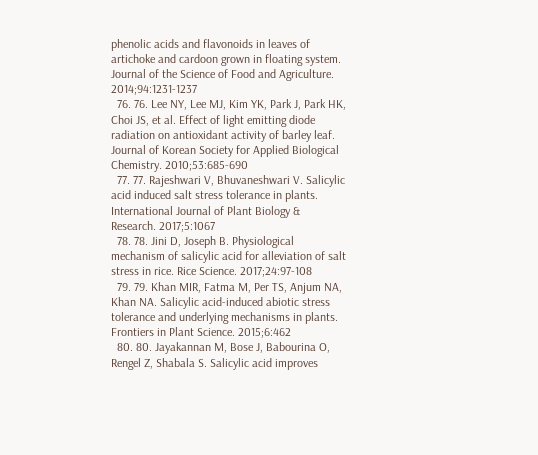phenolic acids and flavonoids in leaves of artichoke and cardoon grown in floating system. Journal of the Science of Food and Agriculture. 2014;94:1231-1237
  76. 76. Lee NY, Lee MJ, Kim YK, Park J, Park HK, Choi JS, et al. Effect of light emitting diode radiation on antioxidant activity of barley leaf. Journal of Korean Society for Applied Biological Chemistry. 2010;53:685-690
  77. 77. Rajeshwari V, Bhuvaneshwari V. Salicylic acid induced salt stress tolerance in plants. International Journal of Plant Biology & Research. 2017;5:1067
  78. 78. Jini D, Joseph B. Physiological mechanism of salicylic acid for alleviation of salt stress in rice. Rice Science. 2017;24:97-108
  79. 79. Khan MIR, Fatma M, Per TS, Anjum NA, Khan NA. Salicylic acid-induced abiotic stress tolerance and underlying mechanisms in plants. Frontiers in Plant Science. 2015;6:462
  80. 80. Jayakannan M, Bose J, Babourina O, Rengel Z, Shabala S. Salicylic acid improves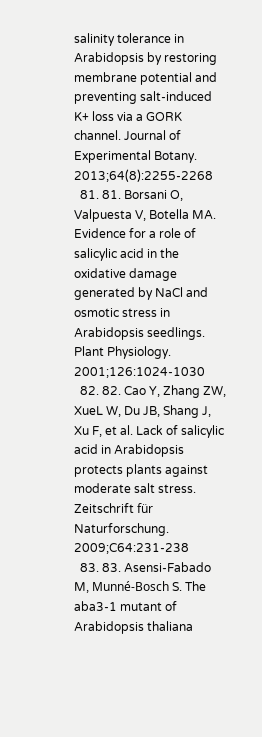salinity tolerance in Arabidopsis by restoring membrane potential and preventing salt-induced K+ loss via a GORK channel. Journal of Experimental Botany. 2013;64(8):2255-2268
  81. 81. Borsani O, Valpuesta V, Botella MA. Evidence for a role of salicylic acid in the oxidative damage generated by NaCl and osmotic stress in Arabidopsis seedlings. Plant Physiology. 2001;126:1024-1030
  82. 82. Cao Y, Zhang ZW, XueL W, Du JB, Shang J, Xu F, et al. Lack of salicylic acid in Arabidopsis protects plants against moderate salt stress. Zeitschrift für Naturforschung. 2009;C64:231-238
  83. 83. Asensi-Fabado M, Munné-Bosch S. The aba3-1 mutant of Arabidopsis thaliana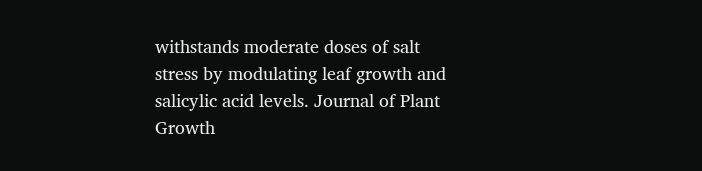withstands moderate doses of salt stress by modulating leaf growth and salicylic acid levels. Journal of Plant Growth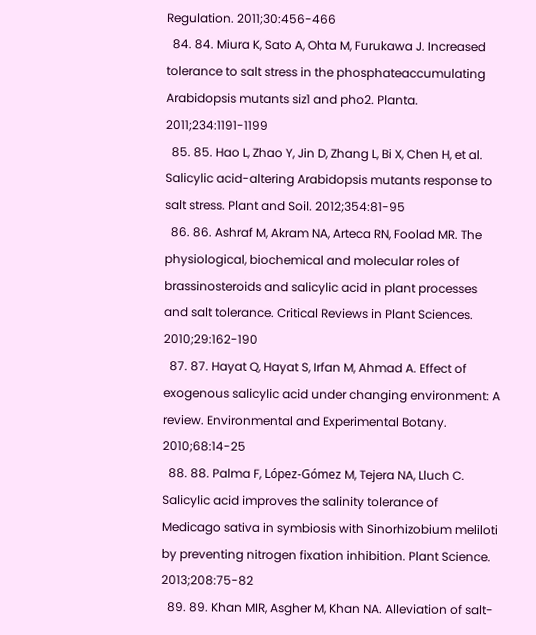Regulation. 2011;30:456-466
  84. 84. Miura K, Sato A, Ohta M, Furukawa J. Increased tolerance to salt stress in the phosphateaccumulating Arabidopsis mutants siz1 and pho2. Planta. 2011;234:1191-1199
  85. 85. Hao L, Zhao Y, Jin D, Zhang L, Bi X, Chen H, et al. Salicylic acid-altering Arabidopsis mutants response to salt stress. Plant and Soil. 2012;354:81-95
  86. 86. Ashraf M, Akram NA, Arteca RN, Foolad MR. The physiological, biochemical and molecular roles of brassinosteroids and salicylic acid in plant processes and salt tolerance. Critical Reviews in Plant Sciences. 2010;29:162-190
  87. 87. Hayat Q, Hayat S, Irfan M, Ahmad A. Effect of exogenous salicylic acid under changing environment: A review. Environmental and Experimental Botany. 2010;68:14-25
  88. 88. Palma F, López-Gómez M, Tejera NA, Lluch C. Salicylic acid improves the salinity tolerance of Medicago sativa in symbiosis with Sinorhizobium meliloti by preventing nitrogen fixation inhibition. Plant Science. 2013;208:75-82
  89. 89. Khan MIR, Asgher M, Khan NA. Alleviation of salt-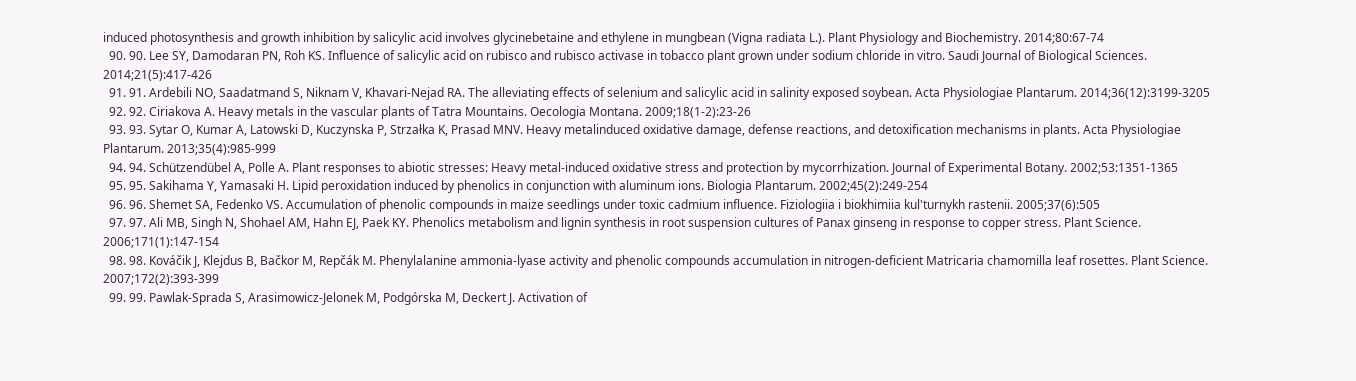induced photosynthesis and growth inhibition by salicylic acid involves glycinebetaine and ethylene in mungbean (Vigna radiata L.). Plant Physiology and Biochemistry. 2014;80:67-74
  90. 90. Lee SY, Damodaran PN, Roh KS. Influence of salicylic acid on rubisco and rubisco activase in tobacco plant grown under sodium chloride in vitro. Saudi Journal of Biological Sciences. 2014;21(5):417-426
  91. 91. Ardebili NO, Saadatmand S, Niknam V, Khavari-Nejad RA. The alleviating effects of selenium and salicylic acid in salinity exposed soybean. Acta Physiologiae Plantarum. 2014;36(12):3199-3205
  92. 92. Ciriakova A. Heavy metals in the vascular plants of Tatra Mountains. Oecologia Montana. 2009;18(1-2):23-26
  93. 93. Sytar O, Kumar A, Latowski D, Kuczynska P, Strzałka K, Prasad MNV. Heavy metalinduced oxidative damage, defense reactions, and detoxification mechanisms in plants. Acta Physiologiae Plantarum. 2013;35(4):985-999
  94. 94. Schützendübel A, Polle A. Plant responses to abiotic stresses: Heavy metal-induced oxidative stress and protection by mycorrhization. Journal of Experimental Botany. 2002;53:1351-1365
  95. 95. Sakihama Y, Yamasaki H. Lipid peroxidation induced by phenolics in conjunction with aluminum ions. Biologia Plantarum. 2002;45(2):249-254
  96. 96. Shemet SA, Fedenko VS. Accumulation of phenolic compounds in maize seedlings under toxic cadmium influence. Fiziologiia i biokhimiia kul'turnykh rastenii. 2005;37(6):505
  97. 97. Ali MB, Singh N, Shohael AM, Hahn EJ, Paek KY. Phenolics metabolism and lignin synthesis in root suspension cultures of Panax ginseng in response to copper stress. Plant Science. 2006;171(1):147-154
  98. 98. Kováčik J, Klejdus B, Bačkor M, Repčák M. Phenylalanine ammonia-lyase activity and phenolic compounds accumulation in nitrogen-deficient Matricaria chamomilla leaf rosettes. Plant Science. 2007;172(2):393-399
  99. 99. Pawlak-Sprada S, Arasimowicz-Jelonek M, Podgórska M, Deckert J. Activation of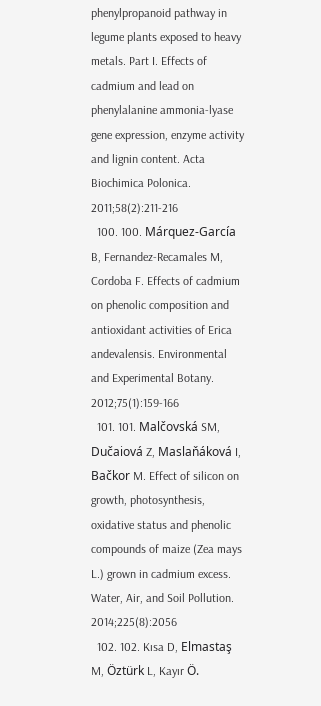phenylpropanoid pathway in legume plants exposed to heavy metals. Part I. Effects of cadmium and lead on phenylalanine ammonia-lyase gene expression, enzyme activity and lignin content. Acta Biochimica Polonica. 2011;58(2):211-216
  100. 100. Márquez-García B, Fernandez-Recamales M, Cordoba F. Effects of cadmium on phenolic composition and antioxidant activities of Erica andevalensis. Environmental and Experimental Botany. 2012;75(1):159-166
  101. 101. Malčovská SM, Dučaiová Z, Maslaňáková I, Bačkor M. Effect of silicon on growth, photosynthesis, oxidative status and phenolic compounds of maize (Zea mays L.) grown in cadmium excess. Water, Air, and Soil Pollution. 2014;225(8):2056
  102. 102. Kısa D, Elmastaş M, Öztürk L, Kayır Ö.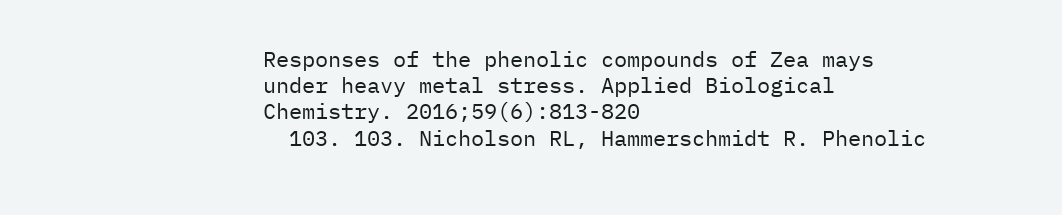Responses of the phenolic compounds of Zea mays under heavy metal stress. Applied Biological Chemistry. 2016;59(6):813-820
  103. 103. Nicholson RL, Hammerschmidt R. Phenolic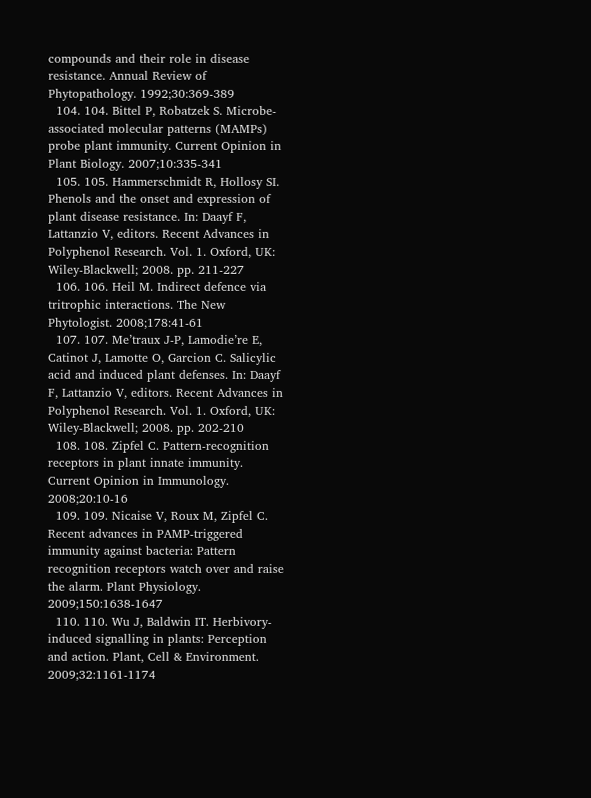compounds and their role in disease resistance. Annual Review of Phytopathology. 1992;30:369-389
  104. 104. Bittel P, Robatzek S. Microbe-associated molecular patterns (MAMPs) probe plant immunity. Current Opinion in Plant Biology. 2007;10:335-341
  105. 105. Hammerschmidt R, Hollosy SI. Phenols and the onset and expression of plant disease resistance. In: Daayf F, Lattanzio V, editors. Recent Advances in Polyphenol Research. Vol. 1. Oxford, UK: Wiley-Blackwell; 2008. pp. 211-227
  106. 106. Heil M. Indirect defence via tritrophic interactions. The New Phytologist. 2008;178:41-61
  107. 107. Me’traux J-P, Lamodie’re E, Catinot J, Lamotte O, Garcion C. Salicylic acid and induced plant defenses. In: Daayf F, Lattanzio V, editors. Recent Advances in Polyphenol Research. Vol. 1. Oxford, UK: Wiley-Blackwell; 2008. pp. 202-210
  108. 108. Zipfel C. Pattern-recognition receptors in plant innate immunity. Current Opinion in Immunology. 2008;20:10-16
  109. 109. Nicaise V, Roux M, Zipfel C. Recent advances in PAMP-triggered immunity against bacteria: Pattern recognition receptors watch over and raise the alarm. Plant Physiology. 2009;150:1638-1647
  110. 110. Wu J, Baldwin IT. Herbivory-induced signalling in plants: Perception and action. Plant, Cell & Environment. 2009;32:1161-1174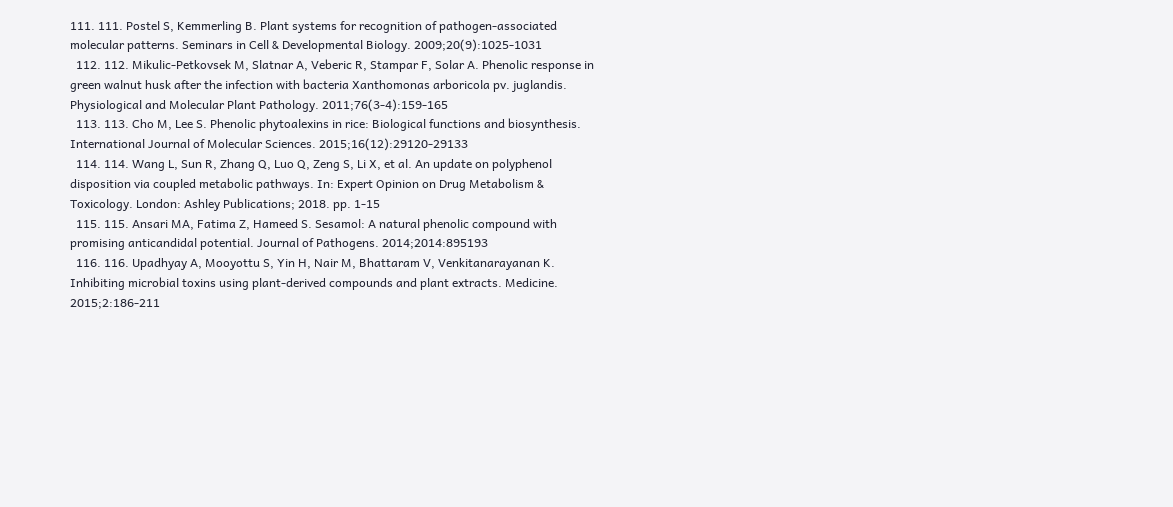111. 111. Postel S, Kemmerling B. Plant systems for recognition of pathogen-associated molecular patterns. Seminars in Cell & Developmental Biology. 2009;20(9):1025-1031
  112. 112. Mikulic-Petkovsek M, Slatnar A, Veberic R, Stampar F, Solar A. Phenolic response in green walnut husk after the infection with bacteria Xanthomonas arboricola pv. juglandis. Physiological and Molecular Plant Pathology. 2011;76(3-4):159-165
  113. 113. Cho M, Lee S. Phenolic phytoalexins in rice: Biological functions and biosynthesis. International Journal of Molecular Sciences. 2015;16(12):29120-29133
  114. 114. Wang L, Sun R, Zhang Q, Luo Q, Zeng S, Li X, et al. An update on polyphenol disposition via coupled metabolic pathways. In: Expert Opinion on Drug Metabolism & Toxicology. London: Ashley Publications; 2018. pp. 1-15
  115. 115. Ansari MA, Fatima Z, Hameed S. Sesamol: A natural phenolic compound with promising anticandidal potential. Journal of Pathogens. 2014;2014:895193
  116. 116. Upadhyay A, Mooyottu S, Yin H, Nair M, Bhattaram V, Venkitanarayanan K. Inhibiting microbial toxins using plant-derived compounds and plant extracts. Medicine. 2015;2:186-211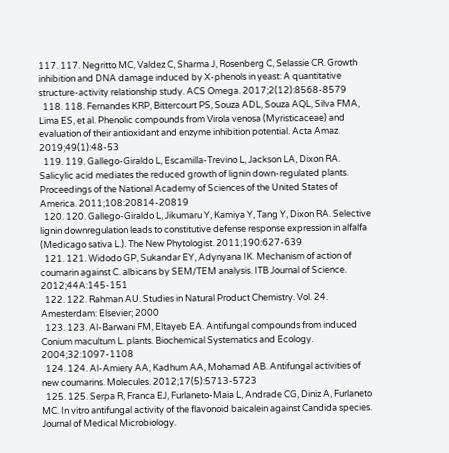117. 117. Negritto MC, Valdez C, Sharma J, Rosenberg C, Selassie CR. Growth inhibition and DNA damage induced by X-phenols in yeast: A quantitative structure-activity relationship study. ACS Omega. 2017;2(12):8568-8579
  118. 118. Fernandes KRP, Bittercourt PS, Souza ADL, Souza AQL, Silva FMA, Lima ES, et al. Phenolic compounds from Virola venosa (Myristicaceae) and evaluation of their antioxidant and enzyme inhibition potential. Acta Amaz. 2019;49(1):48-53
  119. 119. Gallego-Giraldo L, Escamilla-Trevino L, Jackson LA, Dixon RA. Salicylic acid mediates the reduced growth of lignin down-regulated plants. Proceedings of the National Academy of Sciences of the United States of America. 2011;108:20814-20819
  120. 120. Gallego-Giraldo L, Jikumaru Y, Kamiya Y, Tang Y, Dixon RA. Selective lignin downregulation leads to constitutive defense response expression in alfalfa (Medicago sativa L.). The New Phytologist. 2011;190:627-639
  121. 121. Widodo GP, Sukandar EY, Adynyana IK. Mechanism of action of coumarin against C. albicans by SEM/TEM analysis. ITB Journal of Science. 2012;44A:145-151
  122. 122. Rahman AU. Studies in Natural Product Chemistry. Vol. 24. Amesterdam: Elsevier; 2000
  123. 123. Al-Barwani FM, Eltayeb EA. Antifungal compounds from induced Conium macultum L. plants. Biochemical Systematics and Ecology. 2004;32:1097-1108
  124. 124. Al-Amiery AA, Kadhum AA, Mohamad AB. Antifungal activities of new coumarins. Molecules. 2012;17(5):5713-5723
  125. 125. Serpa R, Franca EJ, Furlaneto-Maia L, Andrade CG, Diniz A, Furlaneto MC. In vitro antifungal activity of the flavonoid baicalein against Candida species. Journal of Medical Microbiology.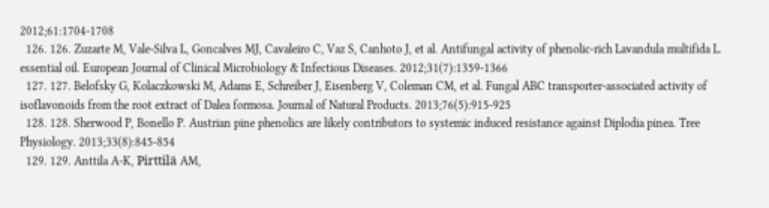2012;61:1704-1708
  126. 126. Zuzarte M, Vale-Silva L, Goncalves MJ, Cavaleiro C, Vaz S, Canhoto J, et al. Antifungal activity of phenolic-rich Lavandula multifida L. essential oil. European Journal of Clinical Microbiology & Infectious Diseases. 2012;31(7):1359-1366
  127. 127. Belofsky G, Kolaczkowski M, Adams E, Schreiber J, Eisenberg V, Coleman CM, et al. Fungal ABC transporter-associated activity of isoflavonoids from the root extract of Dalea formosa. Journal of Natural Products. 2013;76(5):915-925
  128. 128. Sherwood P, Bonello P. Austrian pine phenolics are likely contributors to systemic induced resistance against Diplodia pinea. Tree Physiology. 2013;33(8):845-854
  129. 129. Anttila A-K, Pirttilä AM,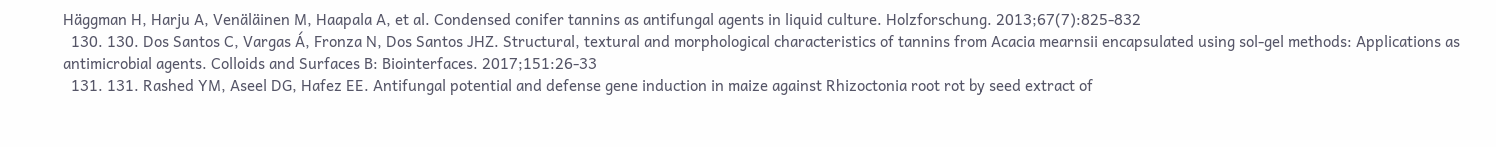Häggman H, Harju A, Venäläinen M, Haapala A, et al. Condensed conifer tannins as antifungal agents in liquid culture. Holzforschung. 2013;67(7):825-832
  130. 130. Dos Santos C, Vargas Á, Fronza N, Dos Santos JHZ. Structural, textural and morphological characteristics of tannins from Acacia mearnsii encapsulated using sol-gel methods: Applications as antimicrobial agents. Colloids and Surfaces B: Biointerfaces. 2017;151:26-33
  131. 131. Rashed YM, Aseel DG, Hafez EE. Antifungal potential and defense gene induction in maize against Rhizoctonia root rot by seed extract of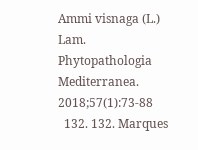Ammi visnaga (L.) Lam. Phytopathologia Mediterranea. 2018;57(1):73-88
  132. 132. Marques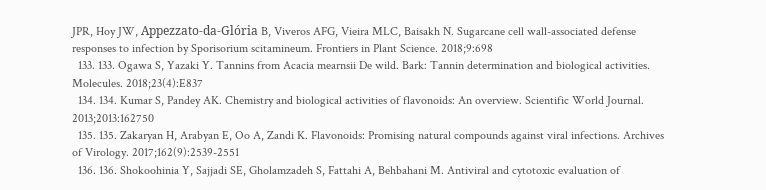JPR, Hoy JW, Appezzato-da-Glória B, Viveros AFG, Vieira MLC, Baisakh N. Sugarcane cell wall-associated defense responses to infection by Sporisorium scitamineum. Frontiers in Plant Science. 2018;9:698
  133. 133. Ogawa S, Yazaki Y. Tannins from Acacia mearnsii De wild. Bark: Tannin determination and biological activities. Molecules. 2018;23(4):E837
  134. 134. Kumar S, Pandey AK. Chemistry and biological activities of flavonoids: An overview. Scientific World Journal. 2013;2013:162750
  135. 135. Zakaryan H, Arabyan E, Oo A, Zandi K. Flavonoids: Promising natural compounds against viral infections. Archives of Virology. 2017;162(9):2539-2551
  136. 136. Shokoohinia Y, Sajjadi SE, Gholamzadeh S, Fattahi A, Behbahani M. Antiviral and cytotoxic evaluation of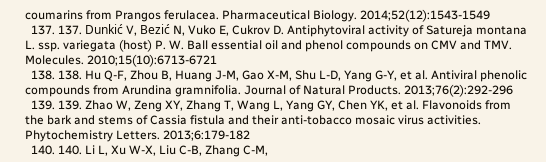coumarins from Prangos ferulacea. Pharmaceutical Biology. 2014;52(12):1543-1549
  137. 137. Dunkić V, Bezić N, Vuko E, Cukrov D. Antiphytoviral activity of Satureja montana L. ssp. variegata (host) P. W. Ball essential oil and phenol compounds on CMV and TMV. Molecules. 2010;15(10):6713-6721
  138. 138. Hu Q-F, Zhou B, Huang J-M, Gao X-M, Shu L-D, Yang G-Y, et al. Antiviral phenolic compounds from Arundina gramnifolia. Journal of Natural Products. 2013;76(2):292-296
  139. 139. Zhao W, Zeng XY, Zhang T, Wang L, Yang GY, Chen YK, et al. Flavonoids from the bark and stems of Cassia fistula and their anti-tobacco mosaic virus activities. Phytochemistry Letters. 2013;6:179-182
  140. 140. Li L, Xu W-X, Liu C-B, Zhang C-M,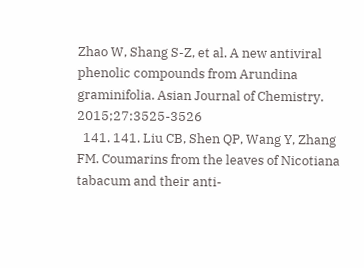Zhao W, Shang S-Z, et al. A new antiviral phenolic compounds from Arundina graminifolia. Asian Journal of Chemistry. 2015;27:3525-3526
  141. 141. Liu CB, Shen QP, Wang Y, Zhang FM. Coumarins from the leaves of Nicotiana tabacum and their anti-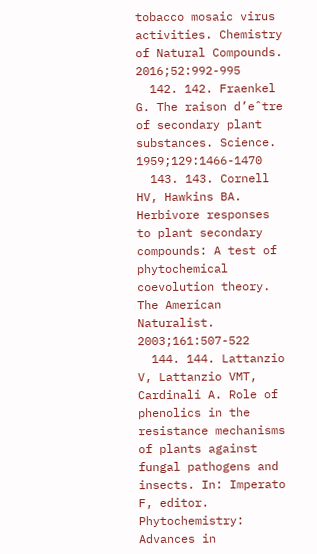tobacco mosaic virus activities. Chemistry of Natural Compounds. 2016;52:992-995
  142. 142. Fraenkel G. The raison d’eˆtre of secondary plant substances. Science. 1959;129:1466-1470
  143. 143. Cornell HV, Hawkins BA. Herbivore responses to plant secondary compounds: A test of phytochemical coevolution theory. The American Naturalist. 2003;161:507-522
  144. 144. Lattanzio V, Lattanzio VMT, Cardinali A. Role of phenolics in the resistance mechanisms of plants against fungal pathogens and insects. In: Imperato F, editor. Phytochemistry: Advances in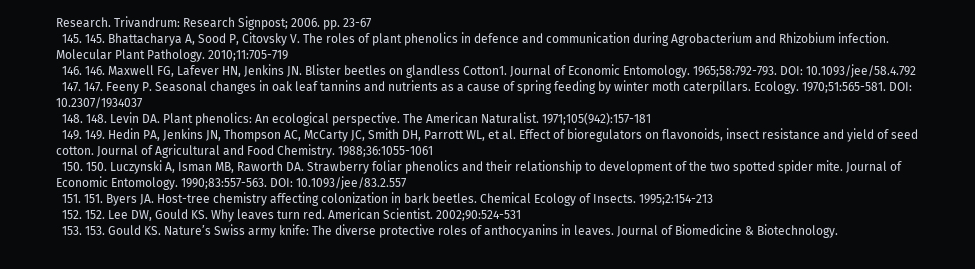Research. Trivandrum: Research Signpost; 2006. pp. 23-67
  145. 145. Bhattacharya A, Sood P, Citovsky V. The roles of plant phenolics in defence and communication during Agrobacterium and Rhizobium infection. Molecular Plant Pathology. 2010;11:705-719
  146. 146. Maxwell FG, Lafever HN, Jenkins JN. Blister beetles on glandless Cotton1. Journal of Economic Entomology. 1965;58:792-793. DOI: 10.1093/jee/58.4.792
  147. 147. Feeny P. Seasonal changes in oak leaf tannins and nutrients as a cause of spring feeding by winter moth caterpillars. Ecology. 1970;51:565-581. DOI: 10.2307/1934037
  148. 148. Levin DA. Plant phenolics: An ecological perspective. The American Naturalist. 1971;105(942):157-181
  149. 149. Hedin PA, Jenkins JN, Thompson AC, McCarty JC, Smith DH, Parrott WL, et al. Effect of bioregulators on flavonoids, insect resistance and yield of seed cotton. Journal of Agricultural and Food Chemistry. 1988;36:1055-1061
  150. 150. Luczynski A, Isman MB, Raworth DA. Strawberry foliar phenolics and their relationship to development of the two spotted spider mite. Journal of Economic Entomology. 1990;83:557-563. DOI: 10.1093/jee/83.2.557
  151. 151. Byers JA. Host-tree chemistry affecting colonization in bark beetles. Chemical Ecology of Insects. 1995;2:154-213
  152. 152. Lee DW, Gould KS. Why leaves turn red. American Scientist. 2002;90:524-531
  153. 153. Gould KS. Nature’s Swiss army knife: The diverse protective roles of anthocyanins in leaves. Journal of Biomedicine & Biotechnology.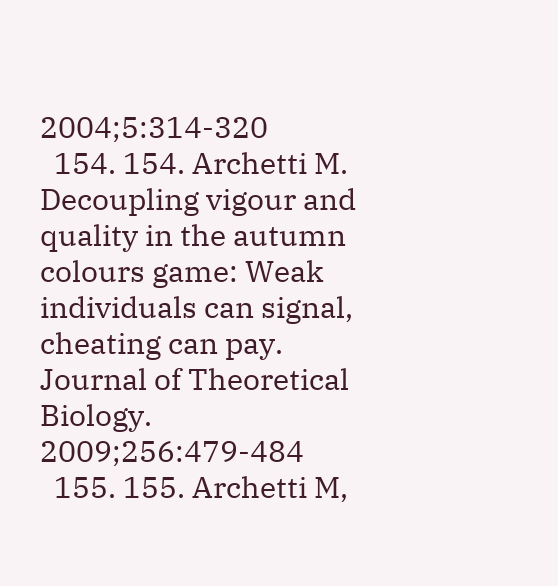2004;5:314-320
  154. 154. Archetti M. Decoupling vigour and quality in the autumn colours game: Weak individuals can signal, cheating can pay. Journal of Theoretical Biology. 2009;256:479-484
  155. 155. Archetti M,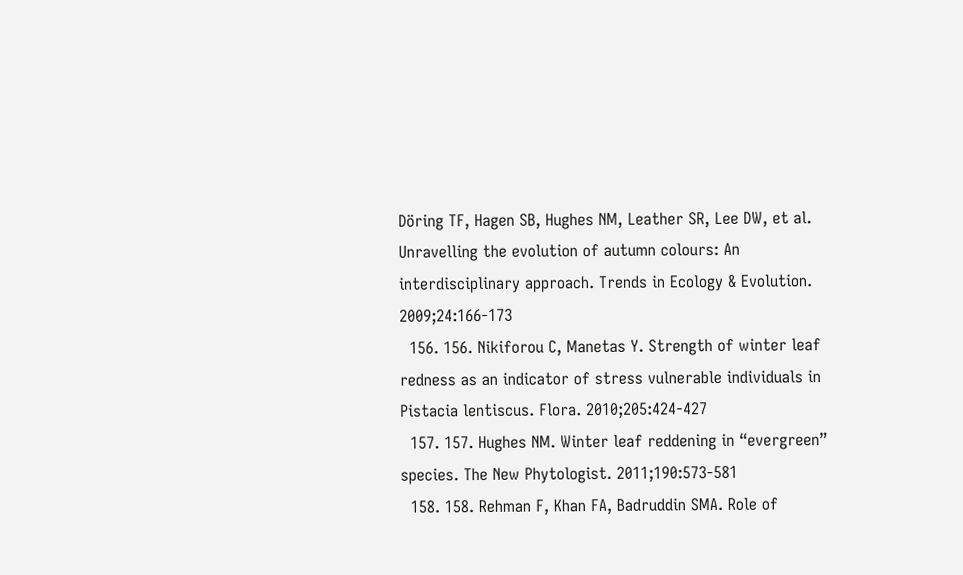Döring TF, Hagen SB, Hughes NM, Leather SR, Lee DW, et al. Unravelling the evolution of autumn colours: An interdisciplinary approach. Trends in Ecology & Evolution. 2009;24:166-173
  156. 156. Nikiforou C, Manetas Y. Strength of winter leaf redness as an indicator of stress vulnerable individuals in Pistacia lentiscus. Flora. 2010;205:424-427
  157. 157. Hughes NM. Winter leaf reddening in “evergreen” species. The New Phytologist. 2011;190:573-581
  158. 158. Rehman F, Khan FA, Badruddin SMA. Role of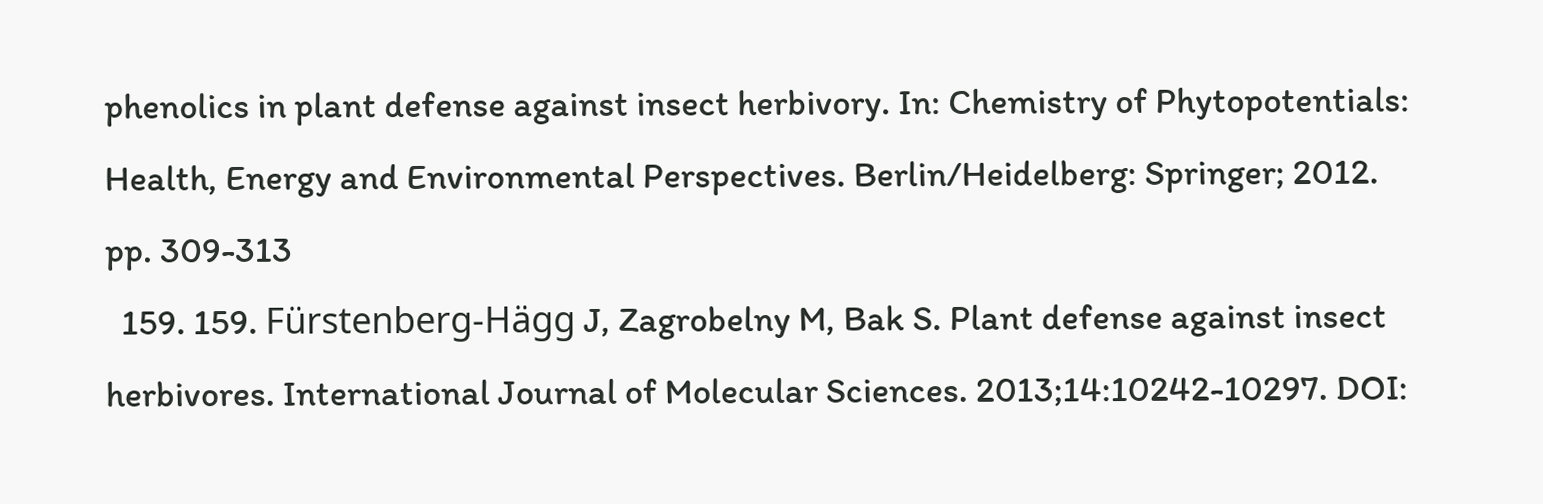phenolics in plant defense against insect herbivory. In: Chemistry of Phytopotentials: Health, Energy and Environmental Perspectives. Berlin/Heidelberg: Springer; 2012. pp. 309-313
  159. 159. Fürstenberg-Hägg J, Zagrobelny M, Bak S. Plant defense against insect herbivores. International Journal of Molecular Sciences. 2013;14:10242-10297. DOI: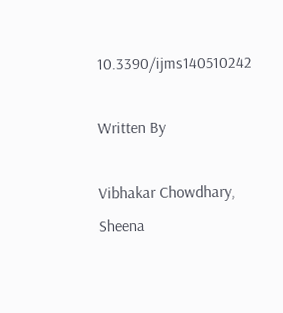10.3390/ijms140510242

Written By

Vibhakar Chowdhary, Sheena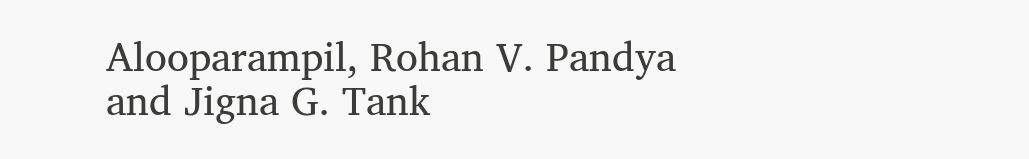Alooparampil, Rohan V. Pandya and Jigna G. Tank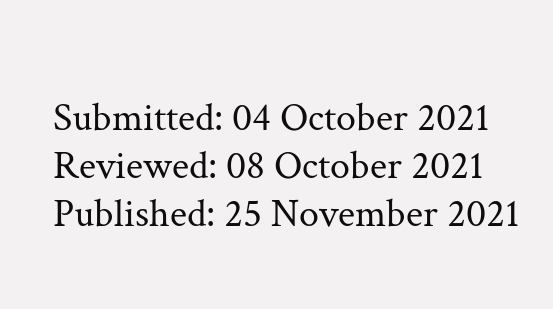Submitted: 04 October 2021 Reviewed: 08 October 2021 Published: 25 November 2021